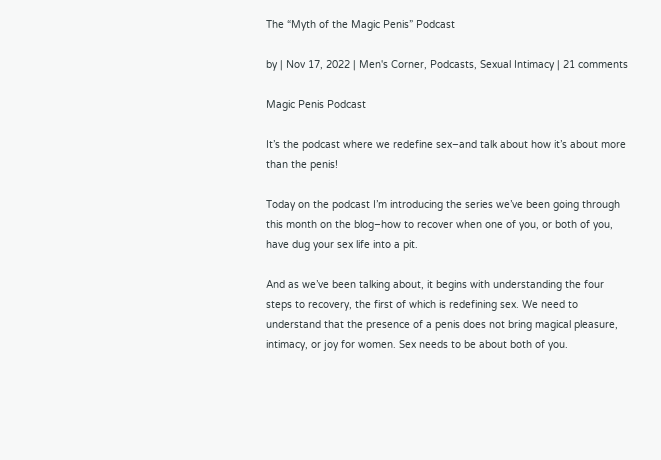The “Myth of the Magic Penis” Podcast

by | Nov 17, 2022 | Men's Corner, Podcasts, Sexual Intimacy | 21 comments

Magic Penis Podcast

It’s the podcast where we redefine sex–and talk about how it’s about more than the penis!

Today on the podcast I’m introducing the series we’ve been going through this month on the blog–how to recover when one of you, or both of you, have dug your sex life into a pit.

And as we’ve been talking about, it begins with understanding the four steps to recovery, the first of which is redefining sex. We need to understand that the presence of a penis does not bring magical pleasure, intimacy, or joy for women. Sex needs to be about both of you.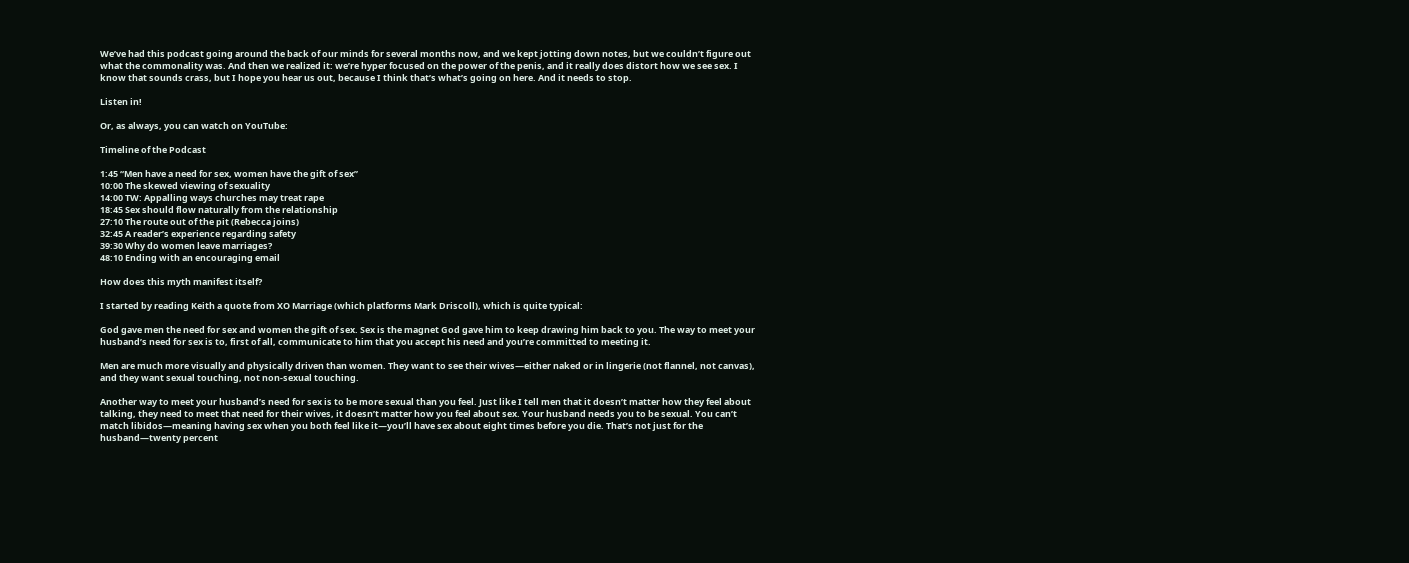We’ve had this podcast going around the back of our minds for several months now, and we kept jotting down notes, but we couldn’t figure out what the commonality was. And then we realized it: we’re hyper focused on the power of the penis, and it really does distort how we see sex. I know that sounds crass, but I hope you hear us out, because I think that’s what’s going on here. And it needs to stop.

Listen in!

Or, as always, you can watch on YouTube:

Timeline of the Podcast

1:45 “Men have a need for sex, women have the gift of sex”
10:00 The skewed viewing of sexuality
14:00 TW: Appalling ways churches may treat rape
18:45 Sex should flow naturally from the relationship
27:10 The route out of the pit (Rebecca joins)
32:45 A reader’s experience regarding safety
39:30 Why do women leave marriages?
48:10 Ending with an encouraging email

How does this myth manifest itself?

I started by reading Keith a quote from XO Marriage (which platforms Mark Driscoll), which is quite typical:

God gave men the need for sex and women the gift of sex. Sex is the magnet God gave him to keep drawing him back to you. The way to meet your husband’s need for sex is to, first of all, communicate to him that you accept his need and you’re committed to meeting it.

Men are much more visually and physically driven than women. They want to see their wives—either naked or in lingerie (not flannel, not canvas), and they want sexual touching, not non-sexual touching.

Another way to meet your husband’s need for sex is to be more sexual than you feel. Just like I tell men that it doesn’t matter how they feel about talking, they need to meet that need for their wives, it doesn’t matter how you feel about sex. Your husband needs you to be sexual. You can’t match libidos—meaning having sex when you both feel like it—you’ll have sex about eight times before you die. That’s not just for the husband—twenty percent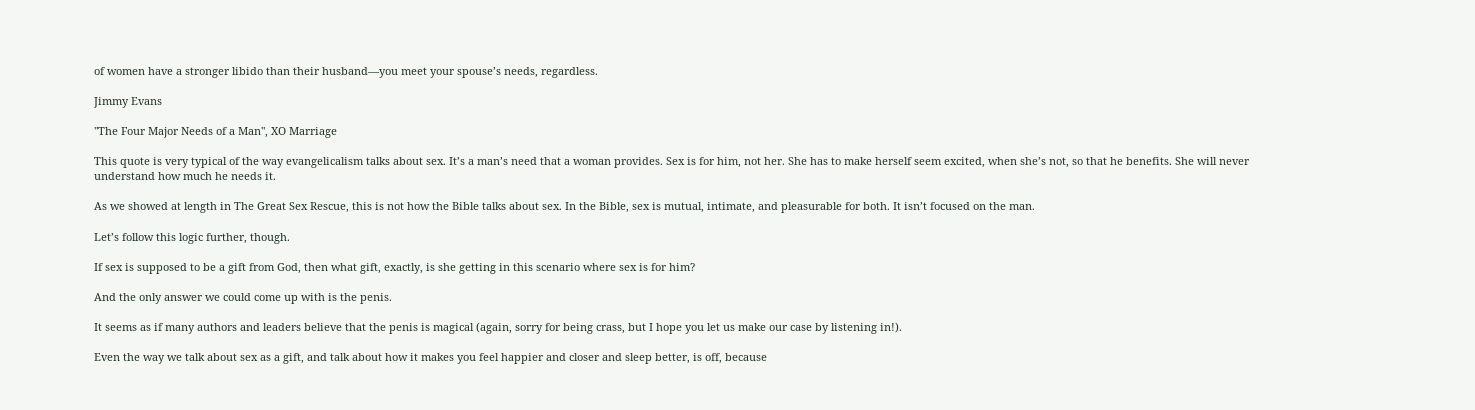of women have a stronger libido than their husband—you meet your spouse’s needs, regardless.

Jimmy Evans

"The Four Major Needs of a Man", XO Marriage

This quote is very typical of the way evangelicalism talks about sex. It’s a man’s need that a woman provides. Sex is for him, not her. She has to make herself seem excited, when she’s not, so that he benefits. She will never understand how much he needs it.

As we showed at length in The Great Sex Rescue, this is not how the Bible talks about sex. In the Bible, sex is mutual, intimate, and pleasurable for both. It isn’t focused on the man.

Let’s follow this logic further, though.

If sex is supposed to be a gift from God, then what gift, exactly, is she getting in this scenario where sex is for him?

And the only answer we could come up with is the penis.

It seems as if many authors and leaders believe that the penis is magical (again, sorry for being crass, but I hope you let us make our case by listening in!).

Even the way we talk about sex as a gift, and talk about how it makes you feel happier and closer and sleep better, is off, because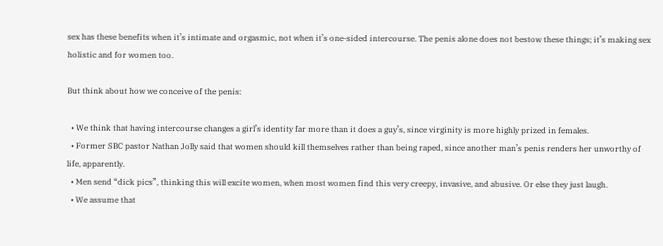sex has these benefits when it’s intimate and orgasmic, not when it’s one-sided intercourse. The penis alone does not bestow these things; it’s making sex holistic and for women too.

But think about how we conceive of the penis:

  • We think that having intercourse changes a girl’s identity far more than it does a guy’s, since virginity is more highly prized in females.
  • Former SBC pastor Nathan Jolly said that women should kill themselves rather than being raped, since another man’s penis renders her unworthy of life, apparently.
  • Men send “dick pics”, thinking this will excite women, when most women find this very creepy, invasive, and abusive. Or else they just laugh.
  • We assume that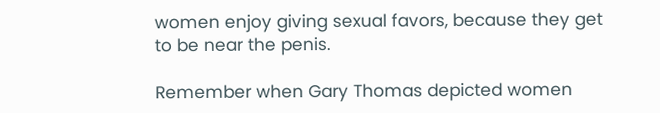women enjoy giving sexual favors, because they get to be near the penis.

Remember when Gary Thomas depicted women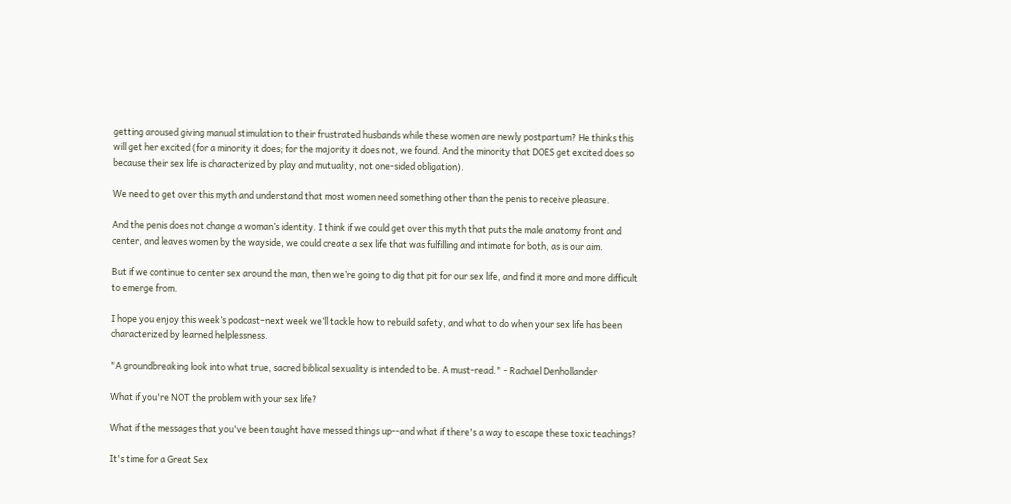getting aroused giving manual stimulation to their frustrated husbands while these women are newly postpartum? He thinks this will get her excited (for a minority it does; for the majority it does not, we found. And the minority that DOES get excited does so because their sex life is characterized by play and mutuality, not one-sided obligation).

We need to get over this myth and understand that most women need something other than the penis to receive pleasure.

And the penis does not change a woman’s identity. I think if we could get over this myth that puts the male anatomy front and center, and leaves women by the wayside, we could create a sex life that was fulfilling and intimate for both, as is our aim.

But if we continue to center sex around the man, then we’re going to dig that pit for our sex life, and find it more and more difficult to emerge from.

I hope you enjoy this week’s podcast–next week we’ll tackle how to rebuild safety, and what to do when your sex life has been characterized by learned helplessness.

"A groundbreaking look into what true, sacred biblical sexuality is intended to be. A must-read." - Rachael Denhollander

What if you're NOT the problem with your sex life?

What if the messages that you've been taught have messed things up--and what if there's a way to escape these toxic teachings?

It's time for a Great Sex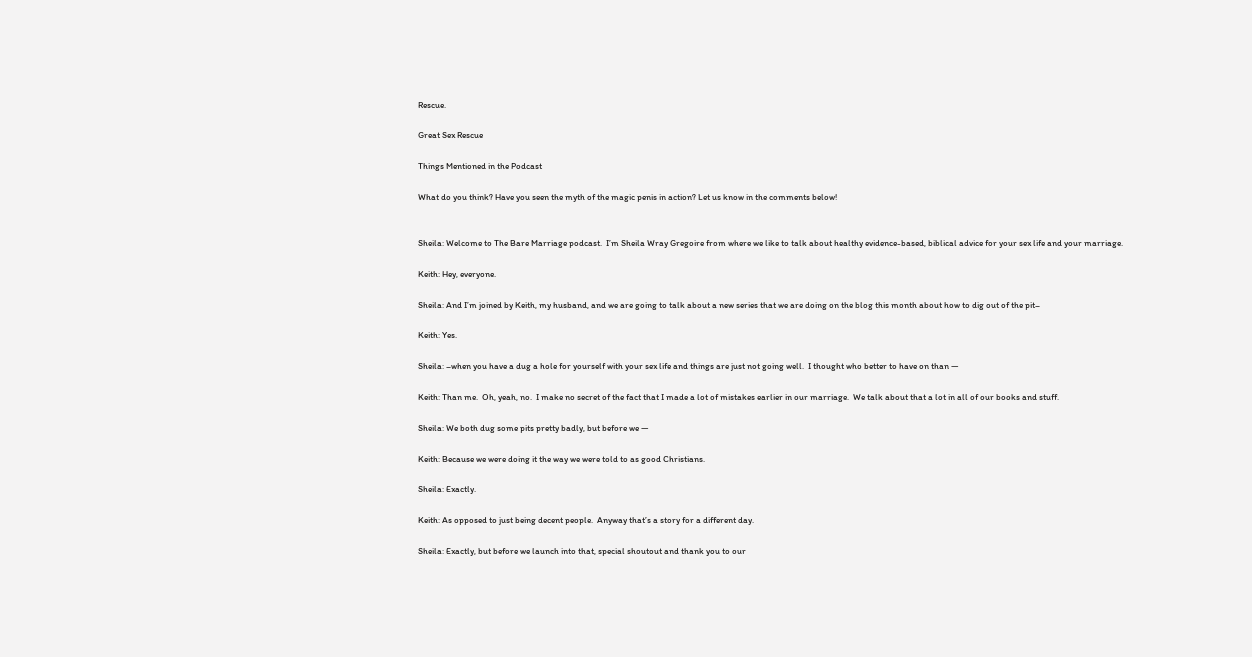Rescue.

Great Sex Rescue

Things Mentioned in the Podcast

What do you think? Have you seen the myth of the magic penis in action? Let us know in the comments below!


Sheila: Welcome to The Bare Marriage podcast.  I’m Sheila Wray Gregoire from where we like to talk about healthy evidence-based, biblical advice for your sex life and your marriage.

Keith: Hey, everyone.

Sheila: And I’m joined by Keith, my husband, and we are going to talk about a new series that we are doing on the blog this month about how to dig out of the pit–

Keith: Yes.

Sheila: –when you have a dug a hole for yourself with your sex life and things are just not going well.  I thought who better to have on than —

Keith: Than me.  Oh, yeah, no.  I make no secret of the fact that I made a lot of mistakes earlier in our marriage.  We talk about that a lot in all of our books and stuff.

Sheila: We both dug some pits pretty badly, but before we —

Keith: Because we were doing it the way we were told to as good Christians.

Sheila: Exactly.

Keith: As opposed to just being decent people.  Anyway that’s a story for a different day.

Sheila: Exactly, but before we launch into that, special shoutout and thank you to our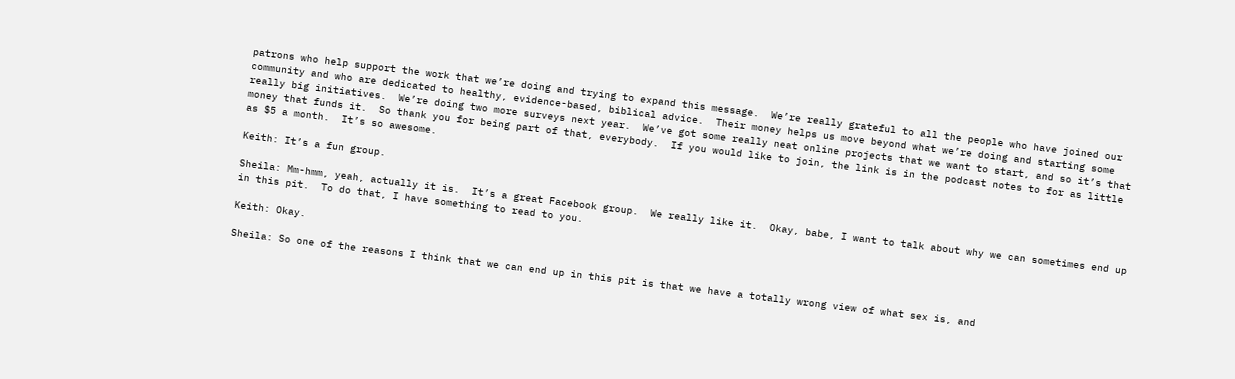patrons who help support the work that we’re doing and trying to expand this message.  We’re really grateful to all the people who have joined our community and who are dedicated to healthy, evidence-based, biblical advice.  Their money helps us move beyond what we’re doing and starting some really big initiatives.  We’re doing two more surveys next year.  We’ve got some really neat online projects that we want to start, and so it’s that money that funds it.  So thank you for being part of that, everybody.  If you would like to join, the link is in the podcast notes to for as little as $5 a month.  It’s so awesome.

Keith: It’s a fun group.

Sheila: Mm-hmm, yeah, actually it is.  It’s a great Facebook group.  We really like it.  Okay, babe, I want to talk about why we can sometimes end up in this pit.  To do that, I have something to read to you.

Keith: Okay.

Sheila: So one of the reasons I think that we can end up in this pit is that we have a totally wrong view of what sex is, and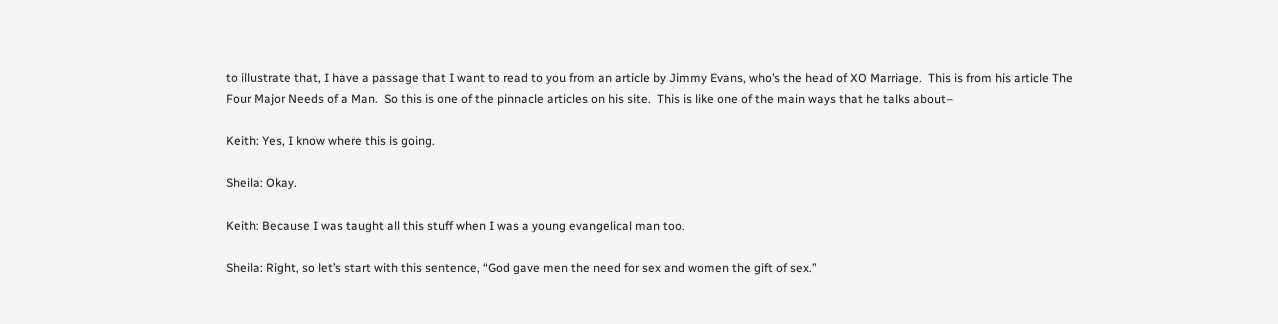to illustrate that, I have a passage that I want to read to you from an article by Jimmy Evans, who’s the head of XO Marriage.  This is from his article The Four Major Needs of a Man.  So this is one of the pinnacle articles on his site.  This is like one of the main ways that he talks about–

Keith: Yes, I know where this is going.

Sheila: Okay.

Keith: Because I was taught all this stuff when I was a young evangelical man too.

Sheila: Right, so let’s start with this sentence, “God gave men the need for sex and women the gift of sex.”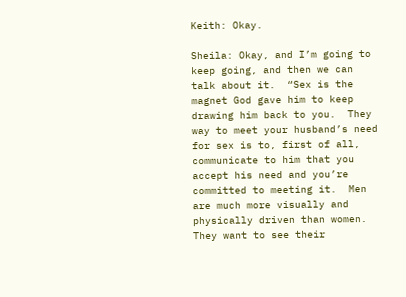Keith: Okay.

Sheila: Okay, and I’m going to keep going, and then we can talk about it.  “Sex is the magnet God gave him to keep drawing him back to you.  They way to meet your husband’s need for sex is to, first of all, communicate to him that you accept his need and you’re committed to meeting it.  Men are much more visually and physically driven than women.  They want to see their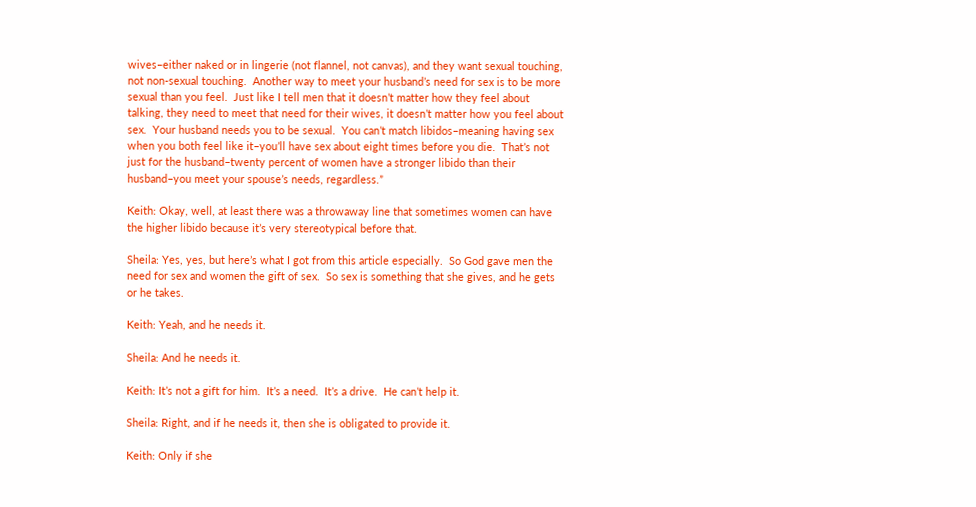wives–either naked or in lingerie (not flannel, not canvas), and they want sexual touching, not non-sexual touching.  Another way to meet your husband’s need for sex is to be more sexual than you feel.  Just like I tell men that it doesn’t matter how they feel about talking, they need to meet that need for their wives, it doesn’t matter how you feel about sex.  Your husband needs you to be sexual.  You can’t match libidos–meaning having sex when you both feel like it–you’ll have sex about eight times before you die.  That’s not just for the husband–twenty percent of women have a stronger libido than their husband–you meet your spouse’s needs, regardless.”

Keith: Okay, well, at least there was a throwaway line that sometimes women can have the higher libido because it’s very stereotypical before that.

Sheila: Yes, yes, but here’s what I got from this article especially.  So God gave men the need for sex and women the gift of sex.  So sex is something that she gives, and he gets or he takes.

Keith: Yeah, and he needs it.

Sheila: And he needs it.

Keith: It’s not a gift for him.  It’s a need.  It’s a drive.  He can’t help it.

Sheila: Right, and if he needs it, then she is obligated to provide it.

Keith: Only if she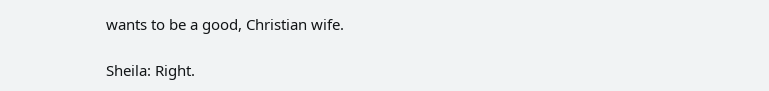wants to be a good, Christian wife.

Sheila: Right.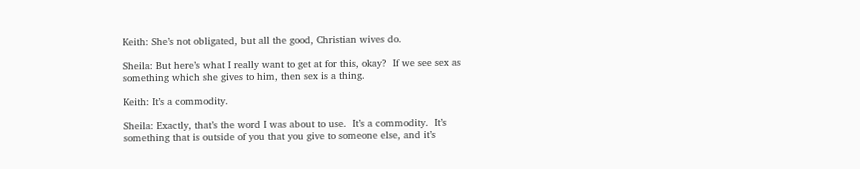Keith: She’s not obligated, but all the good, Christian wives do.

Sheila: But here’s what I really want to get at for this, okay?  If we see sex as something which she gives to him, then sex is a thing.

Keith: It’s a commodity.

Sheila: Exactly, that’s the word I was about to use.  It’s a commodity.  It’s something that is outside of you that you give to someone else, and it’s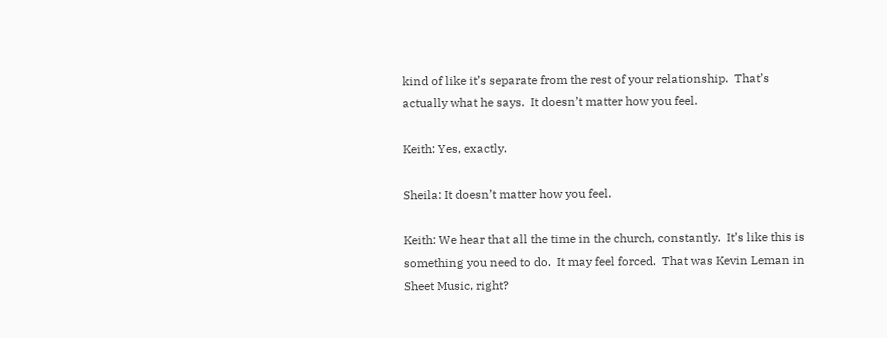kind of like it’s separate from the rest of your relationship.  That’s actually what he says.  It doesn’t matter how you feel.

Keith: Yes, exactly.

Sheila: It doesn’t matter how you feel.

Keith: We hear that all the time in the church, constantly.  It’s like this is something you need to do.  It may feel forced.  That was Kevin Leman in Sheet Music, right?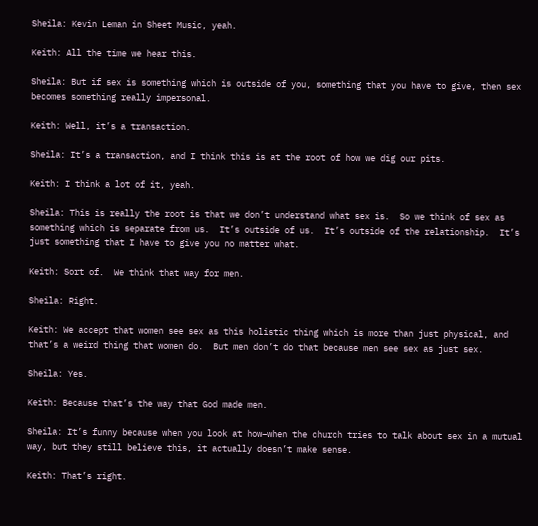Sheila: Kevin Leman in Sheet Music, yeah.

Keith: All the time we hear this.

Sheila: But if sex is something which is outside of you, something that you have to give, then sex becomes something really impersonal.

Keith: Well, it’s a transaction.

Sheila: It’s a transaction, and I think this is at the root of how we dig our pits.

Keith: I think a lot of it, yeah.

Sheila: This is really the root is that we don’t understand what sex is.  So we think of sex as something which is separate from us.  It’s outside of us.  It’s outside of the relationship.  It’s just something that I have to give you no matter what.

Keith: Sort of.  We think that way for men.

Sheila: Right.

Keith: We accept that women see sex as this holistic thing which is more than just physical, and that’s a weird thing that women do.  But men don’t do that because men see sex as just sex.

Sheila: Yes.

Keith: Because that’s the way that God made men.

Sheila: It’s funny because when you look at how–when the church tries to talk about sex in a mutual way, but they still believe this, it actually doesn’t make sense.

Keith: That’s right.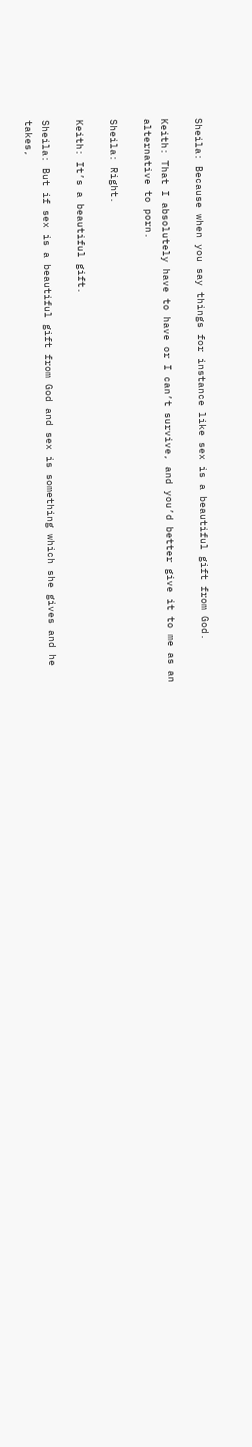Sheila: Because when you say things for instance like sex is a beautiful gift from God.

Keith: That I absolutely have to have or I can’t survive, and you’d better give it to me as an alternative to porn.

Sheila: Right.

Keith: It’s a beautiful gift.

Sheila: But if sex is a beautiful gift from God and sex is something which she gives and he takes,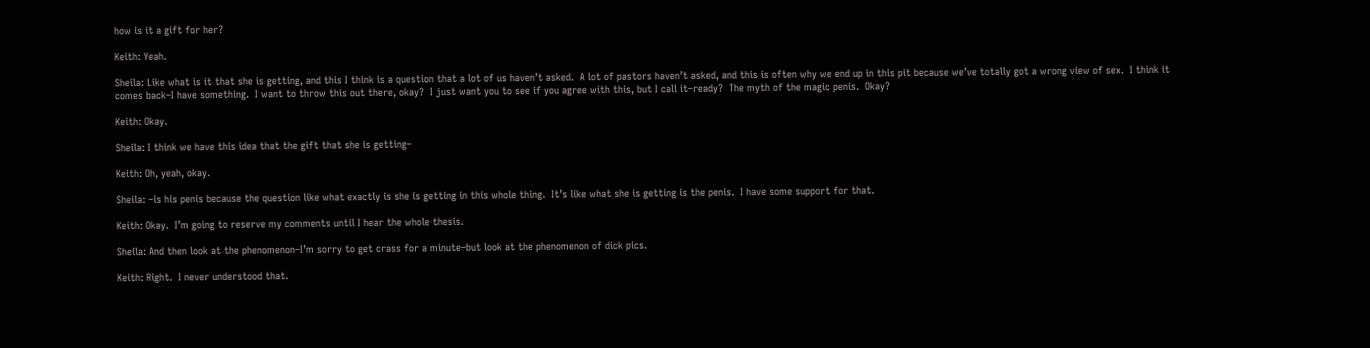how is it a gift for her?

Keith: Yeah.

Sheila: Like what is it that she is getting, and this I think is a question that a lot of us haven’t asked.  A lot of pastors haven’t asked, and this is often why we end up in this pit because we’ve totally got a wrong view of sex.  I think it comes back–I have something.  I want to throw this out there, okay?  I just want you to see if you agree with this, but I call it–ready?  The myth of the magic penis.  Okay?

Keith: Okay.

Sheila: I think we have this idea that the gift that she is getting–

Keith: Oh, yeah, okay.

Sheila: –is his penis because the question like what exactly is she is getting in this whole thing.  It’s like what she is getting is the penis.  I have some support for that.

Keith: Okay.  I’m going to reserve my comments until I hear the whole thesis.

Sheila: And then look at the phenomenon–I’m sorry to get crass for a minute–but look at the phenomenon of dick pics.

Keith: Right.  I never understood that.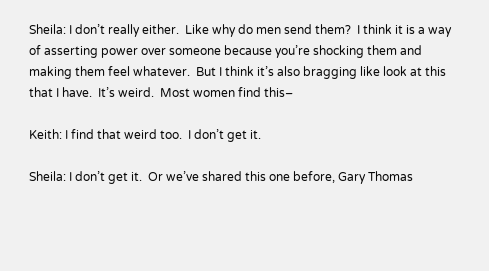Sheila: I don’t really either.  Like why do men send them?  I think it is a way of asserting power over someone because you’re shocking them and making them feel whatever.  But I think it’s also bragging like look at this that I have.  It’s weird.  Most women find this–

Keith: I find that weird too.  I don’t get it.

Sheila: I don’t get it.  Or we’ve shared this one before, Gary Thomas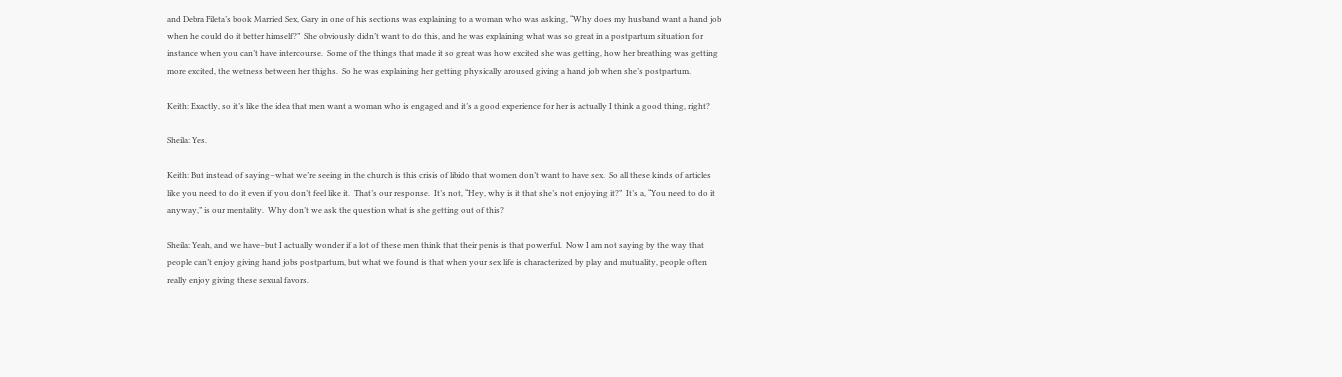and Debra Fileta’s book Married Sex, Gary in one of his sections was explaining to a woman who was asking, “Why does my husband want a hand job when he could do it better himself?”  She obviously didn’t want to do this, and he was explaining what was so great in a postpartum situation for instance when you can’t have intercourse.  Some of the things that made it so great was how excited she was getting, how her breathing was getting more excited, the wetness between her thighs.  So he was explaining her getting physically aroused giving a hand job when she’s postpartum.

Keith: Exactly, so it’s like the idea that men want a woman who is engaged and it’s a good experience for her is actually I think a good thing, right?

Sheila: Yes.

Keith: But instead of saying–what we’re seeing in the church is this crisis of libido that women don’t want to have sex.  So all these kinds of articles like you need to do it even if you don’t feel like it.  That’s our response.  It’s not, “Hey, why is it that she’s not enjoying it?”  It’s a, “You need to do it anyway,” is our mentality.  Why don’t we ask the question what is she getting out of this?

Sheila: Yeah, and we have–but I actually wonder if a lot of these men think that their penis is that powerful.  Now I am not saying by the way that people can’t enjoy giving hand jobs postpartum, but what we found is that when your sex life is characterized by play and mutuality, people often really enjoy giving these sexual favors.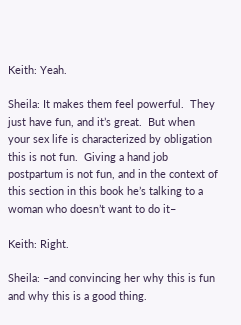Keith: Yeah.

Sheila: It makes them feel powerful.  They just have fun, and it’s great.  But when your sex life is characterized by obligation this is not fun.  Giving a hand job postpartum is not fun, and in the context of this section in this book he’s talking to a woman who doesn’t want to do it–

Keith: Right.

Sheila: –and convincing her why this is fun and why this is a good thing.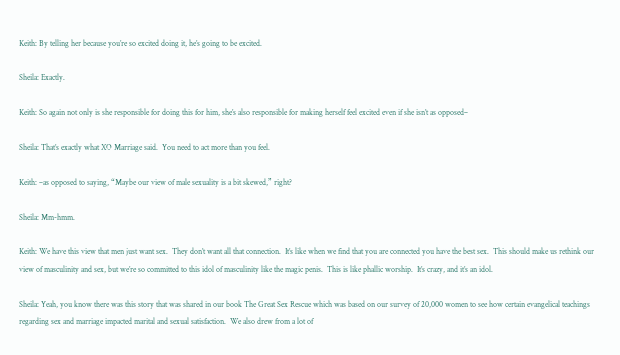Keith: By telling her because you’re so excited doing it, he’s going to be excited.

Sheila: Exactly.

Keith: So again not only is she responsible for doing this for him, she’s also responsible for making herself feel excited even if she isn’t as opposed–

Sheila: That’s exactly what XO Marriage said.  You need to act more than you feel.

Keith: –as opposed to saying, “Maybe our view of male sexuality is a bit skewed,” right?

Sheila: Mm-hmm.

Keith: We have this view that men just want sex.  They don’t want all that connection.  It’s like when we find that you are connected you have the best sex.  This should make us rethink our view of masculinity and sex, but we’re so committed to this idol of masculinity like the magic penis.  This is like phallic worship.  It’s crazy, and it’s an idol.

Sheila: Yeah, you know there was this story that was shared in our book The Great Sex Rescue which was based on our survey of 20,000 women to see how certain evangelical teachings regarding sex and marriage impacted marital and sexual satisfaction.  We also drew from a lot of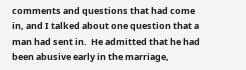comments and questions that had come in, and I talked about one question that a man had sent in.  He admitted that he had been abusive early in the marriage,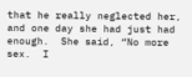that he really neglected her, and one day she had just had enough.  She said, “No more sex.  I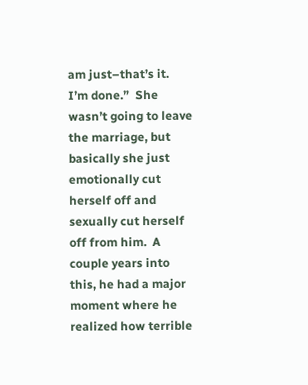am just–that’s it.  I’m done.”  She wasn’t going to leave the marriage, but basically she just emotionally cut herself off and sexually cut herself off from him.  A couple years into this, he had a major moment where he realized how terrible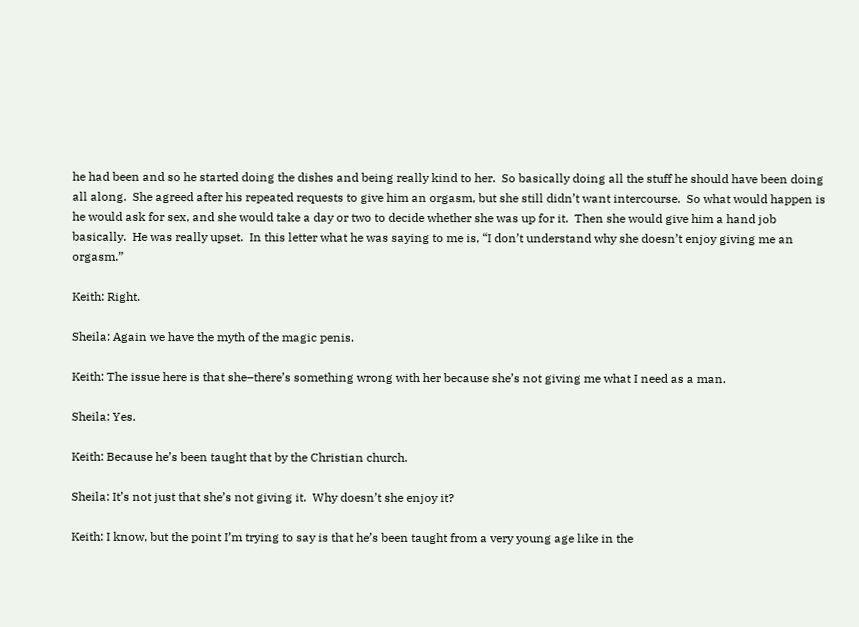he had been and so he started doing the dishes and being really kind to her.  So basically doing all the stuff he should have been doing all along.  She agreed after his repeated requests to give him an orgasm, but she still didn’t want intercourse.  So what would happen is he would ask for sex, and she would take a day or two to decide whether she was up for it.  Then she would give him a hand job basically.  He was really upset.  In this letter what he was saying to me is, “I don’t understand why she doesn’t enjoy giving me an orgasm.”

Keith: Right.

Sheila: Again we have the myth of the magic penis.

Keith: The issue here is that she–there’s something wrong with her because she’s not giving me what I need as a man.

Sheila: Yes.

Keith: Because he’s been taught that by the Christian church.

Sheila: It’s not just that she’s not giving it.  Why doesn’t she enjoy it?

Keith: I know, but the point I’m trying to say is that he’s been taught from a very young age like in the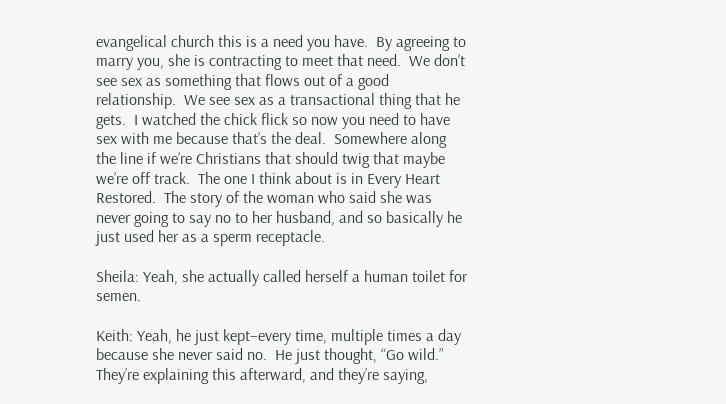evangelical church this is a need you have.  By agreeing to marry you, she is contracting to meet that need.  We don’t see sex as something that flows out of a good relationship.  We see sex as a transactional thing that he gets.  I watched the chick flick so now you need to have sex with me because that’s the deal.  Somewhere along the line if we’re Christians that should twig that maybe we’re off track.  The one I think about is in Every Heart Restored.  The story of the woman who said she was never going to say no to her husband, and so basically he just used her as a sperm receptacle.

Sheila: Yeah, she actually called herself a human toilet for semen.

Keith: Yeah, he just kept–every time, multiple times a day because she never said no.  He just thought, “Go wild.”  They’re explaining this afterward, and they’re saying,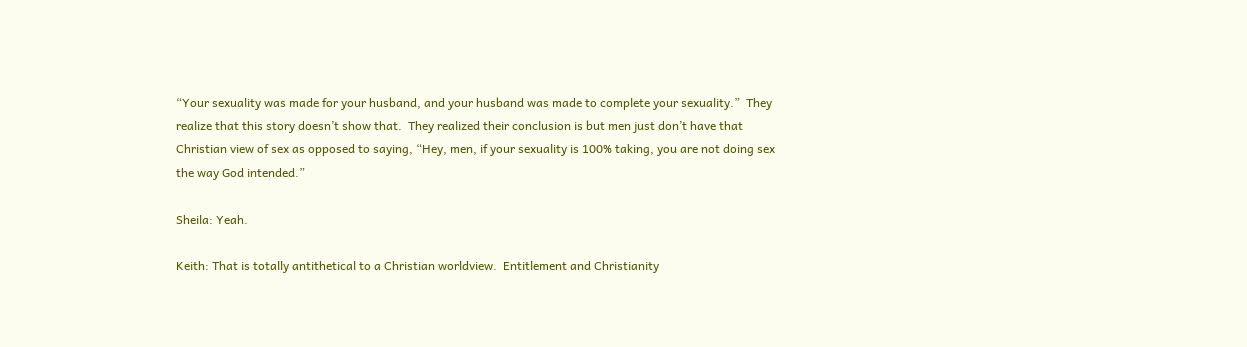“Your sexuality was made for your husband, and your husband was made to complete your sexuality.”  They realize that this story doesn’t show that.  They realized their conclusion is but men just don’t have that Christian view of sex as opposed to saying, “Hey, men, if your sexuality is 100% taking, you are not doing sex the way God intended.”

Sheila: Yeah.

Keith: That is totally antithetical to a Christian worldview.  Entitlement and Christianity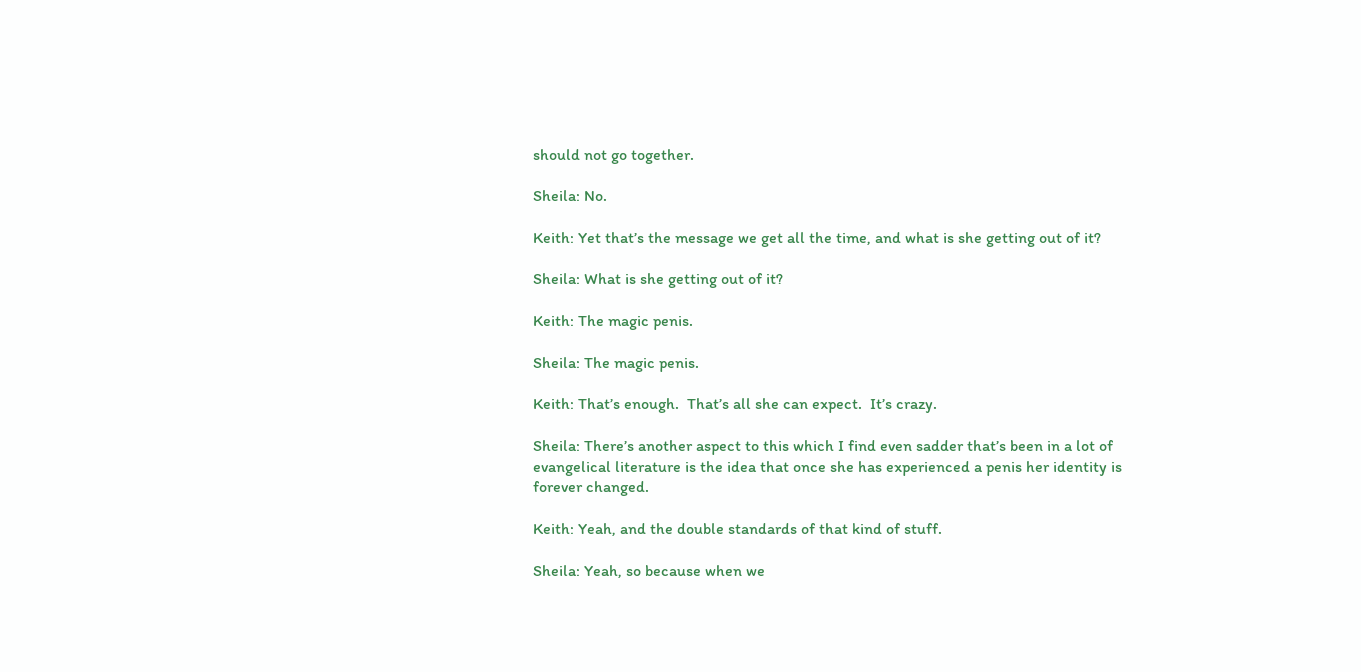should not go together.

Sheila: No.

Keith: Yet that’s the message we get all the time, and what is she getting out of it?

Sheila: What is she getting out of it?

Keith: The magic penis.

Sheila: The magic penis.

Keith: That’s enough.  That’s all she can expect.  It’s crazy.

Sheila: There’s another aspect to this which I find even sadder that’s been in a lot of evangelical literature is the idea that once she has experienced a penis her identity is forever changed.

Keith: Yeah, and the double standards of that kind of stuff.

Sheila: Yeah, so because when we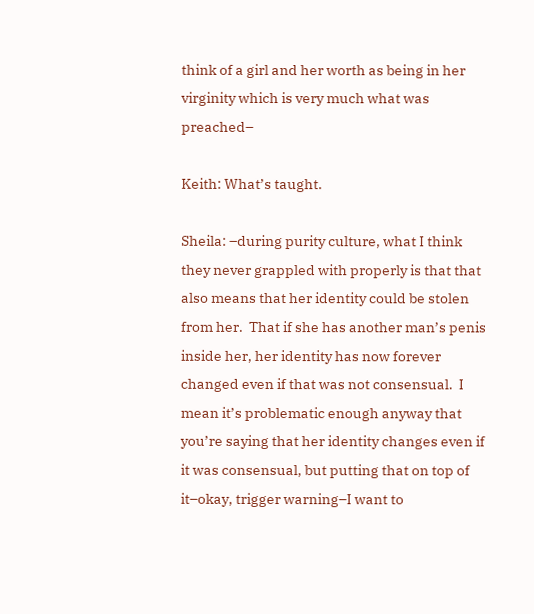think of a girl and her worth as being in her virginity which is very much what was preached–

Keith: What’s taught.

Sheila: –during purity culture, what I think they never grappled with properly is that that also means that her identity could be stolen from her.  That if she has another man’s penis inside her, her identity has now forever changed even if that was not consensual.  I mean it’s problematic enough anyway that you’re saying that her identity changes even if it was consensual, but putting that on top of it–okay, trigger warning–I want to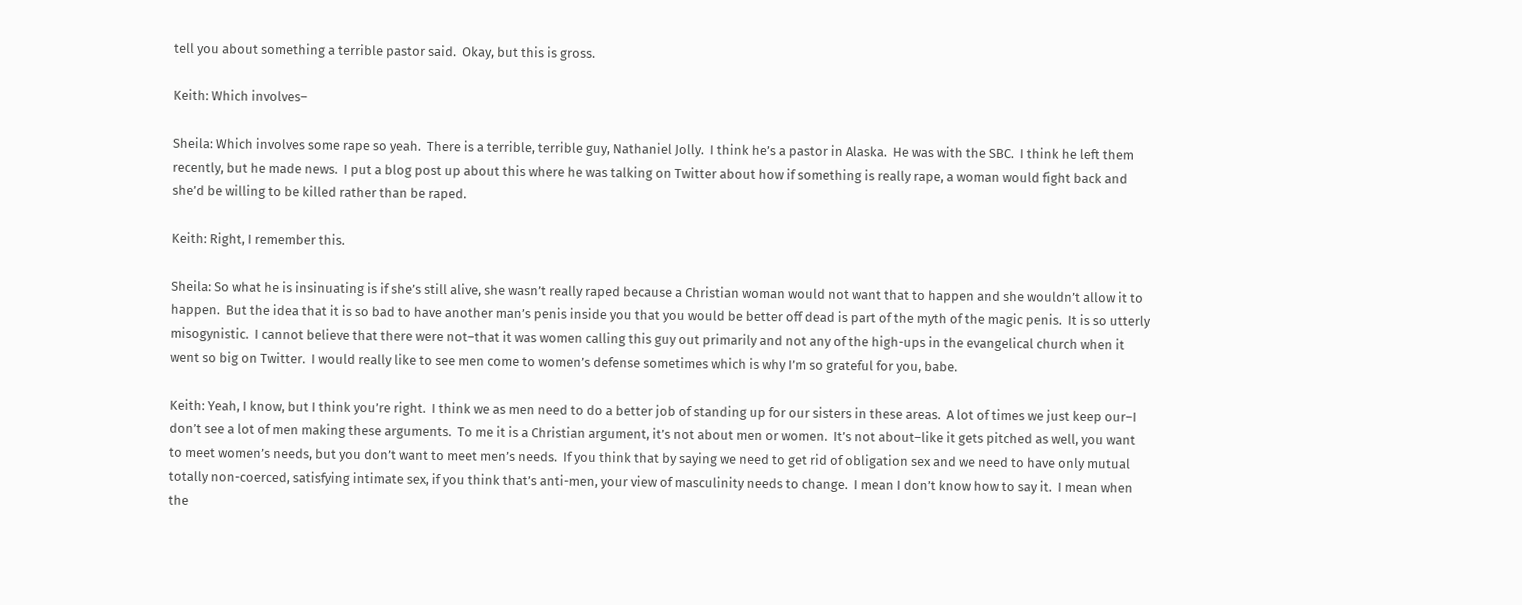tell you about something a terrible pastor said.  Okay, but this is gross.

Keith: Which involves–

Sheila: Which involves some rape so yeah.  There is a terrible, terrible guy, Nathaniel Jolly.  I think he’s a pastor in Alaska.  He was with the SBC.  I think he left them recently, but he made news.  I put a blog post up about this where he was talking on Twitter about how if something is really rape, a woman would fight back and she’d be willing to be killed rather than be raped.

Keith: Right, I remember this.

Sheila: So what he is insinuating is if she’s still alive, she wasn’t really raped because a Christian woman would not want that to happen and she wouldn’t allow it to happen.  But the idea that it is so bad to have another man’s penis inside you that you would be better off dead is part of the myth of the magic penis.  It is so utterly misogynistic.  I cannot believe that there were not–that it was women calling this guy out primarily and not any of the high-ups in the evangelical church when it went so big on Twitter.  I would really like to see men come to women’s defense sometimes which is why I’m so grateful for you, babe.

Keith: Yeah, I know, but I think you’re right.  I think we as men need to do a better job of standing up for our sisters in these areas.  A lot of times we just keep our–I don’t see a lot of men making these arguments.  To me it is a Christian argument, it’s not about men or women.  It’s not about–like it gets pitched as well, you want to meet women’s needs, but you don’t want to meet men’s needs.  If you think that by saying we need to get rid of obligation sex and we need to have only mutual totally non-coerced, satisfying intimate sex, if you think that’s anti-men, your view of masculinity needs to change.  I mean I don’t know how to say it.  I mean when the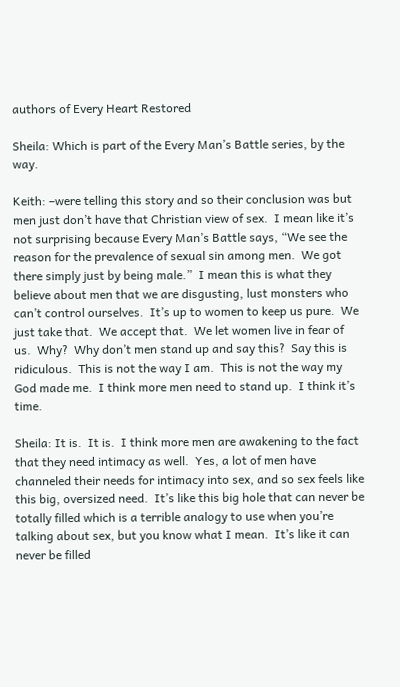authors of Every Heart Restored

Sheila: Which is part of the Every Man’s Battle series, by the way.

Keith: –were telling this story and so their conclusion was but men just don’t have that Christian view of sex.  I mean like it’s not surprising because Every Man’s Battle says, “We see the reason for the prevalence of sexual sin among men.  We got there simply just by being male.”  I mean this is what they believe about men that we are disgusting, lust monsters who can’t control ourselves.  It’s up to women to keep us pure.  We just take that.  We accept that.  We let women live in fear of us.  Why?  Why don’t men stand up and say this?  Say this is ridiculous.  This is not the way I am.  This is not the way my God made me.  I think more men need to stand up.  I think it’s time.

Sheila: It is.  It is.  I think more men are awakening to the fact that they need intimacy as well.  Yes, a lot of men have channeled their needs for intimacy into sex, and so sex feels like this big, oversized need.  It’s like this big hole that can never be totally filled which is a terrible analogy to use when you’re talking about sex, but you know what I mean.  It’s like it can never be filled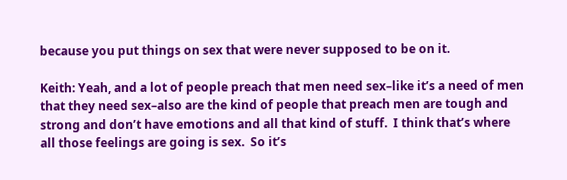because you put things on sex that were never supposed to be on it.

Keith: Yeah, and a lot of people preach that men need sex–like it’s a need of men that they need sex–also are the kind of people that preach men are tough and strong and don’t have emotions and all that kind of stuff.  I think that’s where all those feelings are going is sex.  So it’s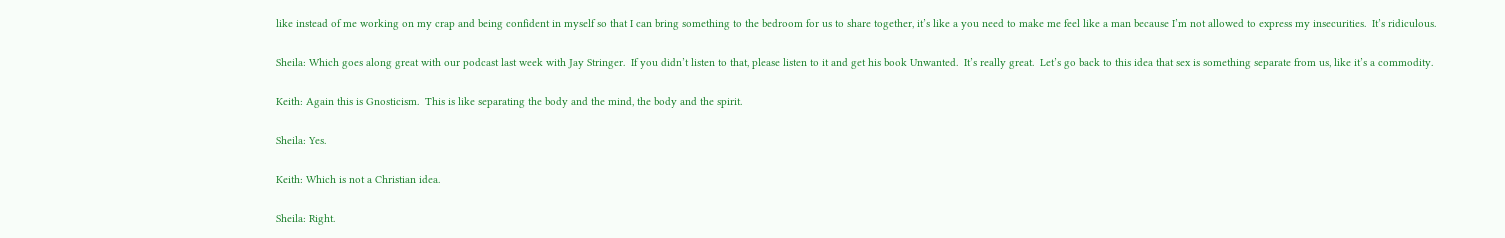like instead of me working on my crap and being confident in myself so that I can bring something to the bedroom for us to share together, it’s like a you need to make me feel like a man because I’m not allowed to express my insecurities.  It’s ridiculous.

Sheila: Which goes along great with our podcast last week with Jay Stringer.  If you didn’t listen to that, please listen to it and get his book Unwanted.  It’s really great.  Let’s go back to this idea that sex is something separate from us, like it’s a commodity.

Keith: Again this is Gnosticism.  This is like separating the body and the mind, the body and the spirit.

Sheila: Yes.

Keith: Which is not a Christian idea.

Sheila: Right.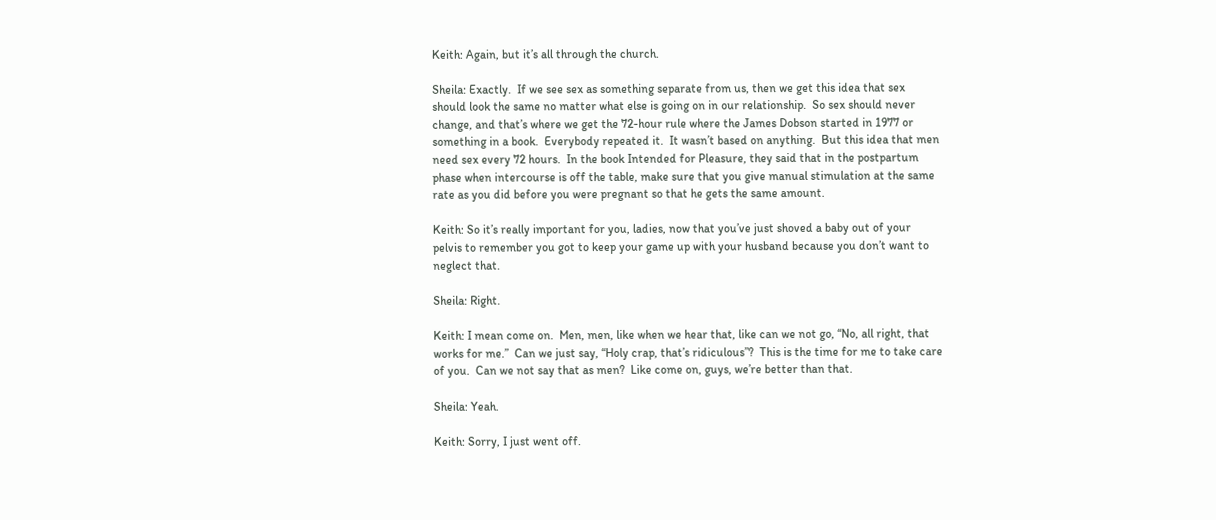Keith: Again, but it’s all through the church.

Sheila: Exactly.  If we see sex as something separate from us, then we get this idea that sex should look the same no matter what else is going on in our relationship.  So sex should never change, and that’s where we get the 72-hour rule where the James Dobson started in 1977 or something in a book.  Everybody repeated it.  It wasn’t based on anything.  But this idea that men need sex every 72 hours.  In the book Intended for Pleasure, they said that in the postpartum phase when intercourse is off the table, make sure that you give manual stimulation at the same rate as you did before you were pregnant so that he gets the same amount.

Keith: So it’s really important for you, ladies, now that you’ve just shoved a baby out of your pelvis to remember you got to keep your game up with your husband because you don’t want to neglect that.

Sheila: Right.

Keith: I mean come on.  Men, men, like when we hear that, like can we not go, “No, all right, that works for me.”  Can we just say, “Holy crap, that’s ridiculous”?  This is the time for me to take care of you.  Can we not say that as men?  Like come on, guys, we’re better than that.

Sheila: Yeah.

Keith: Sorry, I just went off.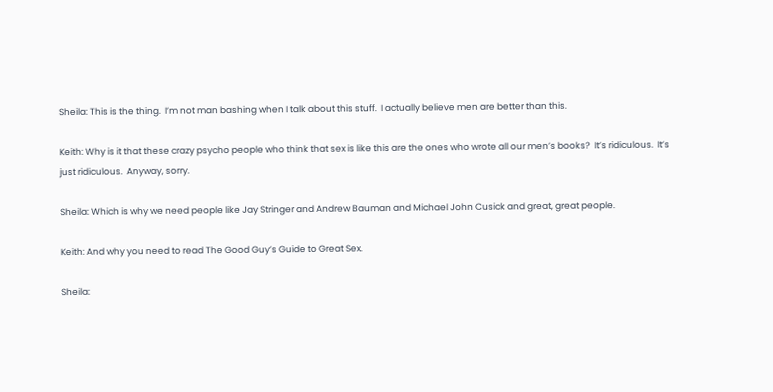Sheila: This is the thing.  I’m not man bashing when I talk about this stuff.  I actually believe men are better than this.

Keith: Why is it that these crazy psycho people who think that sex is like this are the ones who wrote all our men’s books?  It’s ridiculous.  It’s just ridiculous.  Anyway, sorry.

Sheila: Which is why we need people like Jay Stringer and Andrew Bauman and Michael John Cusick and great, great people.

Keith: And why you need to read The Good Guy’s Guide to Great Sex.

Sheila: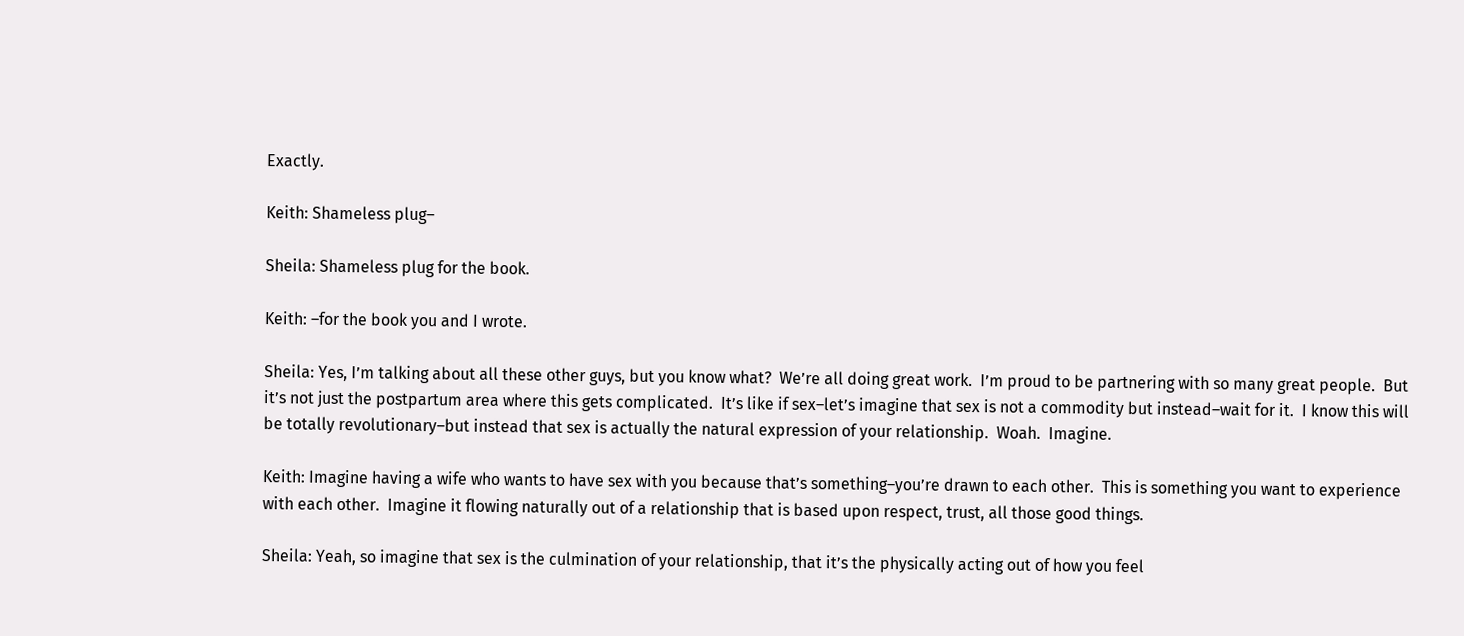Exactly.

Keith: Shameless plug–

Sheila: Shameless plug for the book.

Keith: –for the book you and I wrote.

Sheila: Yes, I’m talking about all these other guys, but you know what?  We’re all doing great work.  I’m proud to be partnering with so many great people.  But it’s not just the postpartum area where this gets complicated.  It’s like if sex–let’s imagine that sex is not a commodity but instead–wait for it.  I know this will be totally revolutionary–but instead that sex is actually the natural expression of your relationship.  Woah.  Imagine.

Keith: Imagine having a wife who wants to have sex with you because that’s something–you’re drawn to each other.  This is something you want to experience with each other.  Imagine it flowing naturally out of a relationship that is based upon respect, trust, all those good things.

Sheila: Yeah, so imagine that sex is the culmination of your relationship, that it’s the physically acting out of how you feel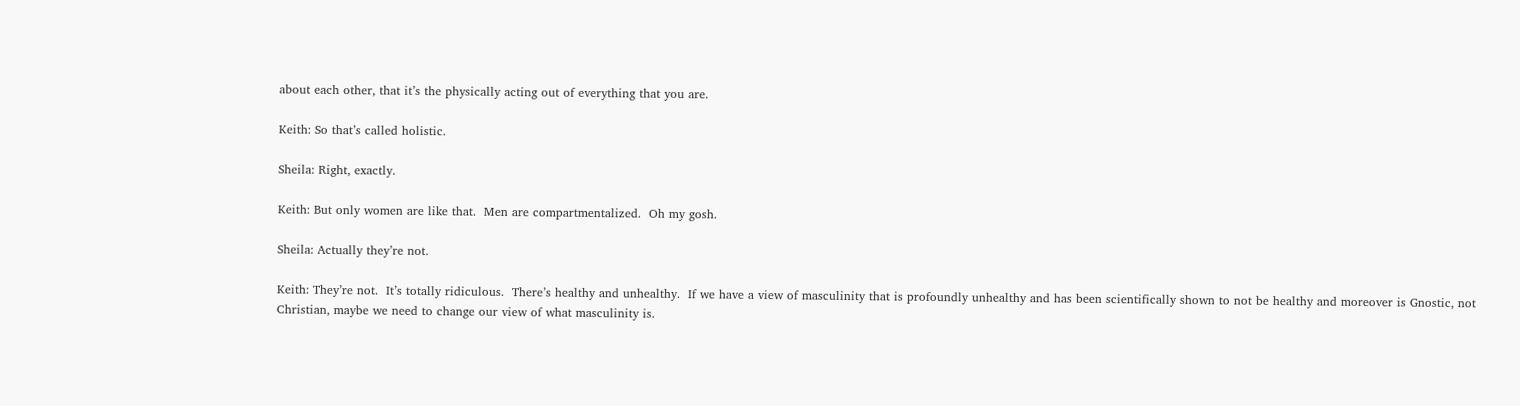about each other, that it’s the physically acting out of everything that you are.

Keith: So that’s called holistic.

Sheila: Right, exactly.

Keith: But only women are like that.  Men are compartmentalized.  Oh my gosh.

Sheila: Actually they’re not.

Keith: They’re not.  It’s totally ridiculous.  There’s healthy and unhealthy.  If we have a view of masculinity that is profoundly unhealthy and has been scientifically shown to not be healthy and moreover is Gnostic, not Christian, maybe we need to change our view of what masculinity is.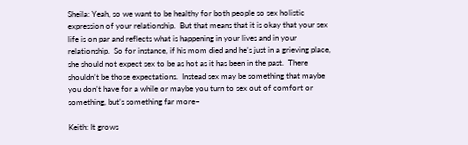Sheila: Yeah, so we want to be healthy for both people so sex holistic expression of your relationship.  But that means that it is okay that your sex life is on par and reflects what is happening in your lives and in your relationship.  So for instance, if his mom died and he’s just in a grieving place, she should not expect sex to be as hot as it has been in the past.  There shouldn’t be those expectations.  Instead sex may be something that maybe you don’t have for a while or maybe you turn to sex out of comfort or something, but’s something far more–

Keith: It grows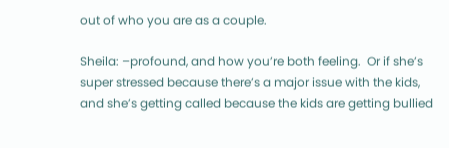out of who you are as a couple.

Sheila: –profound, and how you’re both feeling.  Or if she’s super stressed because there’s a major issue with the kids, and she’s getting called because the kids are getting bullied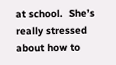at school.  She’s really stressed about how to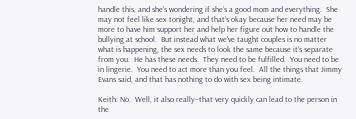handle this, and she’s wondering if she’s a good mom and everything.  She may not feel like sex tonight, and that’s okay because her need may be more to have him support her and help her figure out how to handle the bullying at school.  But instead what we’ve taught couples is no matter what is happening, the sex needs to look the same because it’s separate from you.  He has these needs.  They need to be fulfilled.  You need to be in lingerie.  You need to act more than you feel.  All the things that Jimmy Evans said, and that has nothing to do with sex being intimate.

Keith: No.  Well, it also really–that very quickly can lead to the person in the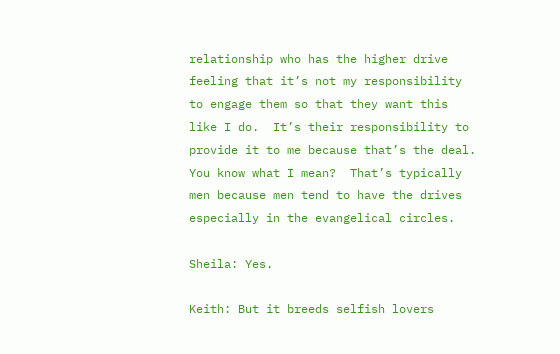relationship who has the higher drive feeling that it’s not my responsibility to engage them so that they want this like I do.  It’s their responsibility to provide it to me because that’s the deal.  You know what I mean?  That’s typically men because men tend to have the drives especially in the evangelical circles.

Sheila: Yes.

Keith: But it breeds selfish lovers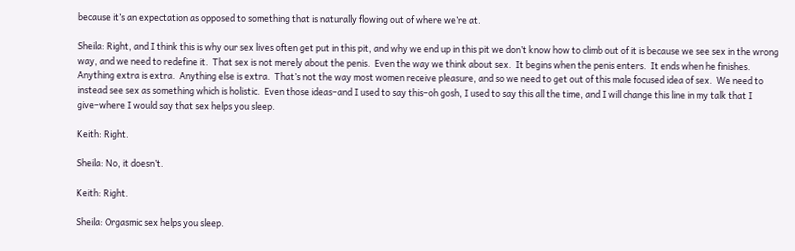because it’s an expectation as opposed to something that is naturally flowing out of where we’re at.

Sheila: Right, and I think this is why our sex lives often get put in this pit, and why we end up in this pit we don’t know how to climb out of it is because we see sex in the wrong way, and we need to redefine it.  That sex is not merely about the penis.  Even the way we think about sex.  It begins when the penis enters.  It ends when he finishes.  Anything extra is extra.  Anything else is extra.  That’s not the way most women receive pleasure, and so we need to get out of this male focused idea of sex.  We need to instead see sex as something which is holistic.  Even those ideas–and I used to say this–oh gosh, I used to say this all the time, and I will change this line in my talk that I give–where I would say that sex helps you sleep.

Keith: Right.

Sheila: No, it doesn’t.

Keith: Right.

Sheila: Orgasmic sex helps you sleep.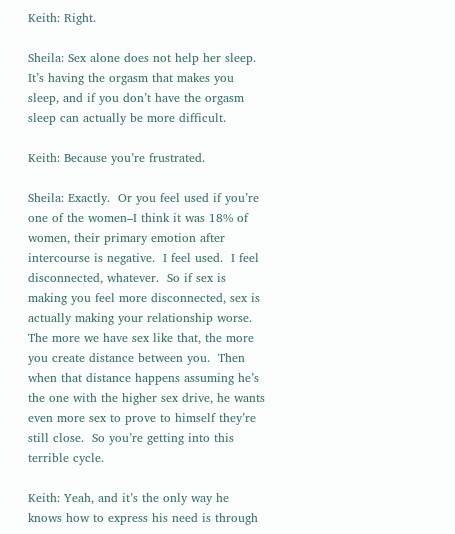Keith: Right.

Sheila: Sex alone does not help her sleep.  It’s having the orgasm that makes you sleep, and if you don’t have the orgasm sleep can actually be more difficult.

Keith: Because you’re frustrated.

Sheila: Exactly.  Or you feel used if you’re one of the women–I think it was 18% of women, their primary emotion after intercourse is negative.  I feel used.  I feel disconnected, whatever.  So if sex is making you feel more disconnected, sex is actually making your relationship worse.  The more we have sex like that, the more you create distance between you.  Then when that distance happens assuming he’s the one with the higher sex drive, he wants even more sex to prove to himself they’re still close.  So you’re getting into this terrible cycle.

Keith: Yeah, and it’s the only way he knows how to express his need is through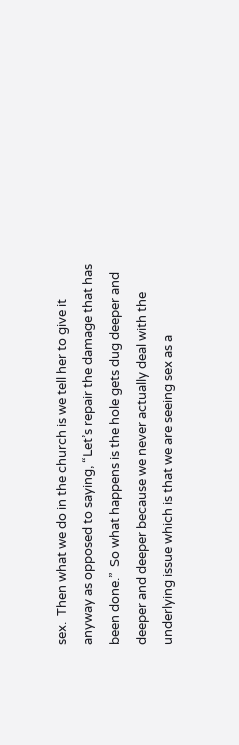sex.  Then what we do in the church is we tell her to give it anyway as opposed to saying, “Let’s repair the damage that has been done.”  So what happens is the hole gets dug deeper and deeper and deeper because we never actually deal with the underlying issue which is that we are seeing sex as a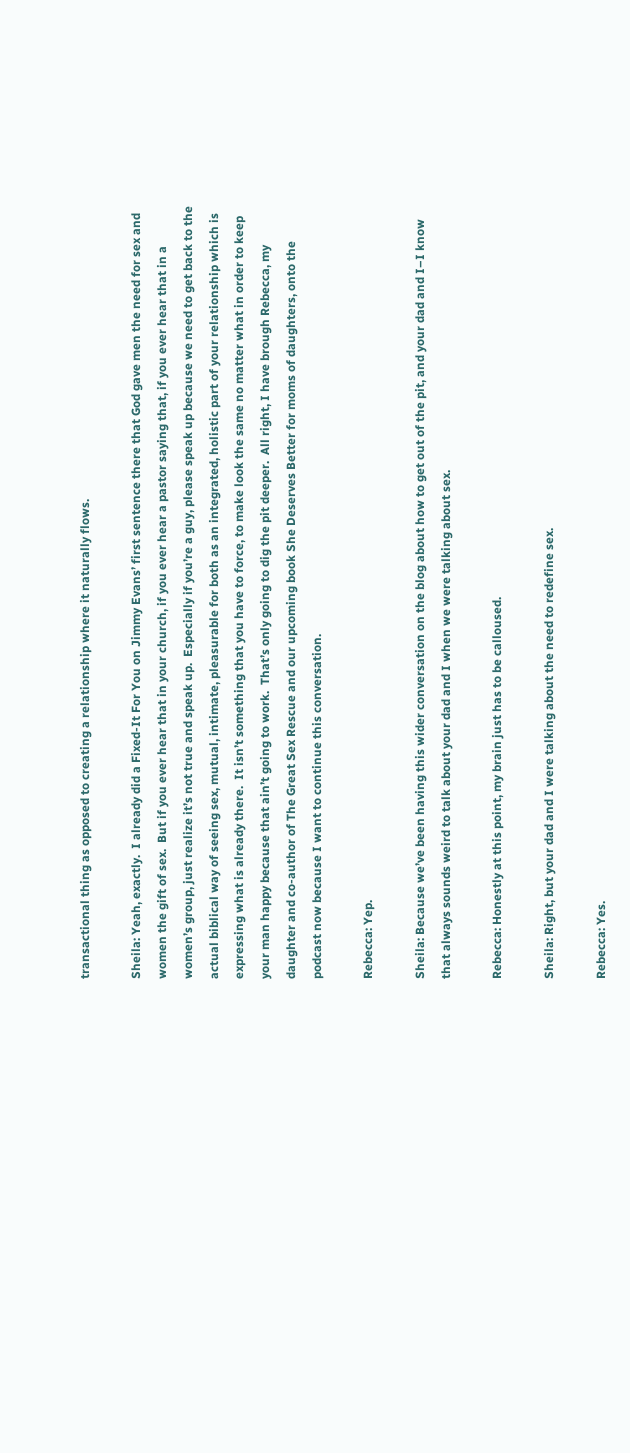transactional thing as opposed to creating a relationship where it naturally flows.

Sheila: Yeah, exactly.  I already did a Fixed-It For You on Jimmy Evans’ first sentence there that God gave men the need for sex and women the gift of sex.  But if you ever hear that in your church, if you ever hear a pastor saying that, if you ever hear that in a women’s group, just realize it’s not true and speak up.  Especially if you’re a guy, please speak up because we need to get back to the actual biblical way of seeing sex, mutual, intimate, pleasurable for both as an integrated, holistic part of your relationship which is expressing what is already there.  It isn’t something that you have to force, to make look the same no matter what in order to keep your man happy because that ain’t going to work.  That’s only going to dig the pit deeper.  All right, I have brough Rebecca, my daughter and co-author of The Great Sex Rescue and our upcoming book She Deserves Better for moms of daughters, onto the podcast now because I want to continue this conversation.

Rebecca: Yep.

Sheila: Because we’ve been having this wider conversation on the blog about how to get out of the pit, and your dad and I–I know that always sounds weird to talk about your dad and I when we were talking about sex.

Rebecca: Honestly at this point, my brain just has to be calloused.

Sheila: Right, but your dad and I were talking about the need to redefine sex.

Rebecca: Yes.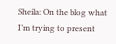Sheila: On the blog what I’m trying to present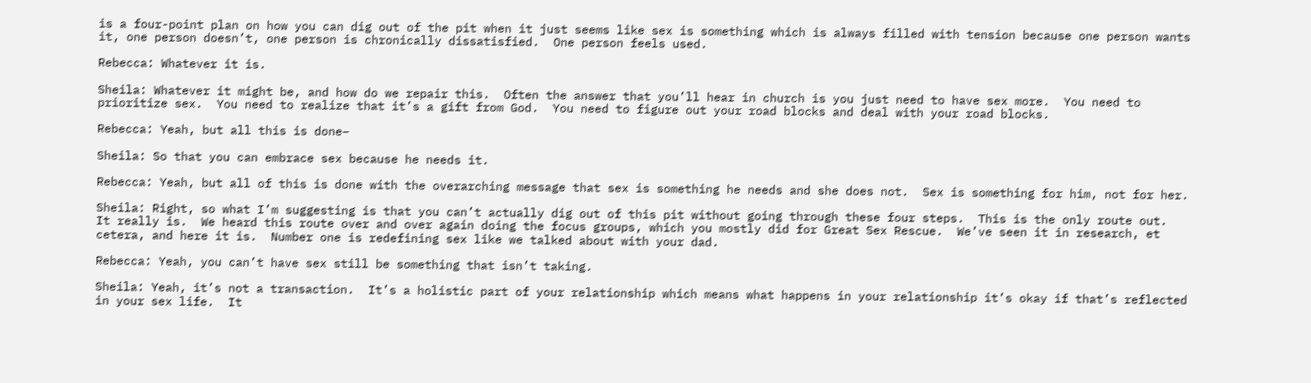is a four-point plan on how you can dig out of the pit when it just seems like sex is something which is always filled with tension because one person wants it, one person doesn’t, one person is chronically dissatisfied.  One person feels used.

Rebecca: Whatever it is.

Sheila: Whatever it might be, and how do we repair this.  Often the answer that you’ll hear in church is you just need to have sex more.  You need to prioritize sex.  You need to realize that it’s a gift from God.  You need to figure out your road blocks and deal with your road blocks.

Rebecca: Yeah, but all this is done–

Sheila: So that you can embrace sex because he needs it.

Rebecca: Yeah, but all of this is done with the overarching message that sex is something he needs and she does not.  Sex is something for him, not for her.

Sheila: Right, so what I’m suggesting is that you can’t actually dig out of this pit without going through these four steps.  This is the only route out.  It really is.  We heard this route over and over again doing the focus groups, which you mostly did for Great Sex Rescue.  We’ve seen it in research, et cetera, and here it is.  Number one is redefining sex like we talked about with your dad.

Rebecca: Yeah, you can’t have sex still be something that isn’t taking.

Sheila: Yeah, it’s not a transaction.  It’s a holistic part of your relationship which means what happens in your relationship it’s okay if that’s reflected in your sex life.  It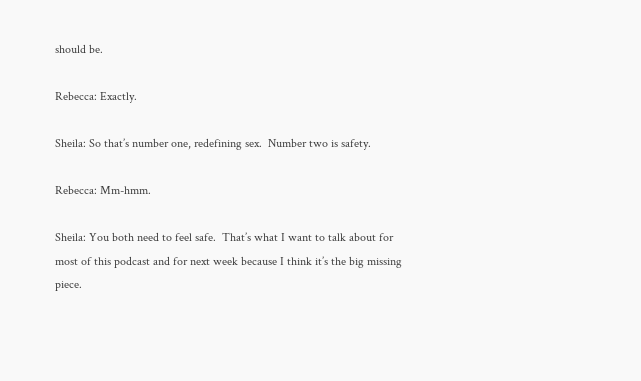should be.

Rebecca: Exactly.

Sheila: So that’s number one, redefining sex.  Number two is safety.

Rebecca: Mm-hmm.

Sheila: You both need to feel safe.  That’s what I want to talk about for most of this podcast and for next week because I think it’s the big missing piece.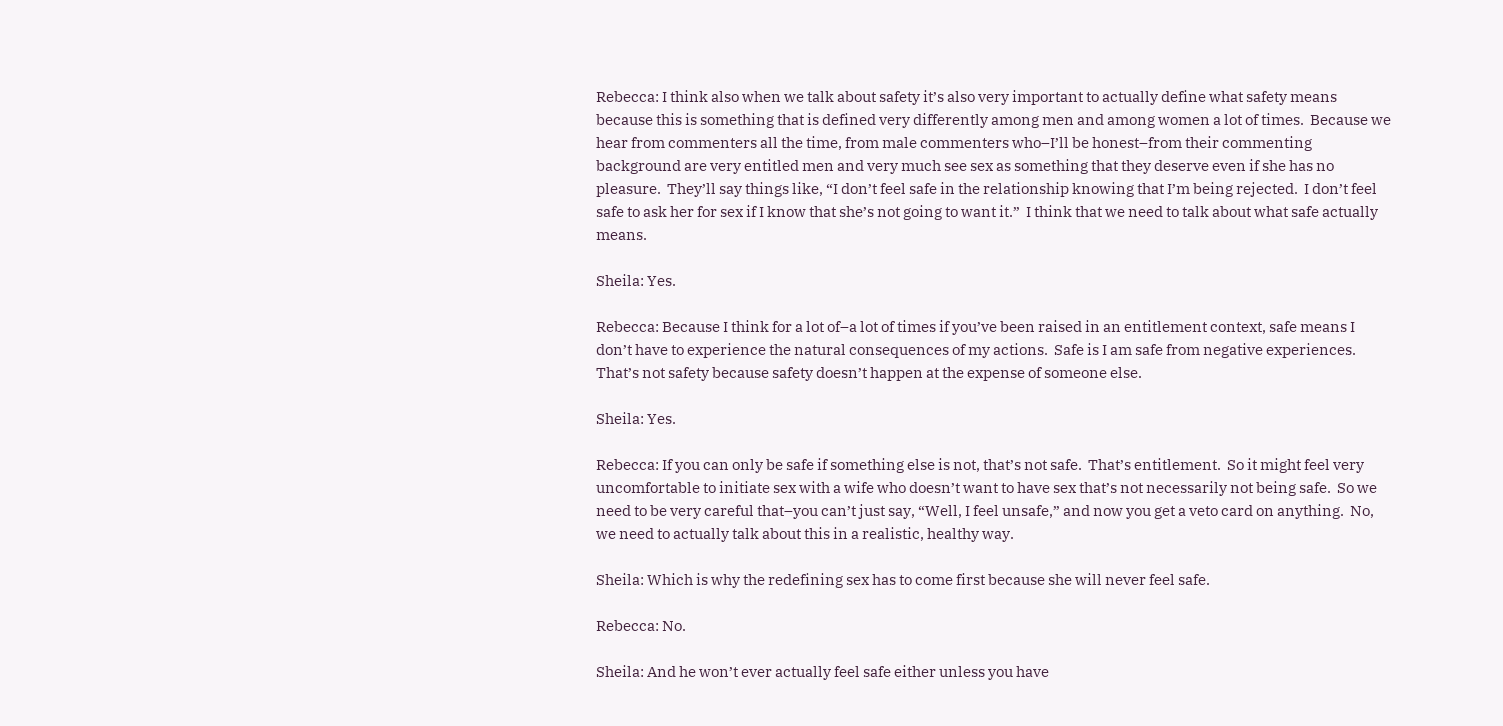Rebecca: I think also when we talk about safety it’s also very important to actually define what safety means because this is something that is defined very differently among men and among women a lot of times.  Because we hear from commenters all the time, from male commenters who–I’ll be honest–from their commenting background are very entitled men and very much see sex as something that they deserve even if she has no pleasure.  They’ll say things like, “I don’t feel safe in the relationship knowing that I’m being rejected.  I don’t feel safe to ask her for sex if I know that she’s not going to want it.”  I think that we need to talk about what safe actually means.

Sheila: Yes.

Rebecca: Because I think for a lot of–a lot of times if you’ve been raised in an entitlement context, safe means I don’t have to experience the natural consequences of my actions.  Safe is I am safe from negative experiences.  That’s not safety because safety doesn’t happen at the expense of someone else.

Sheila: Yes.

Rebecca: If you can only be safe if something else is not, that’s not safe.  That’s entitlement.  So it might feel very uncomfortable to initiate sex with a wife who doesn’t want to have sex that’s not necessarily not being safe.  So we need to be very careful that–you can’t just say, “Well, I feel unsafe,” and now you get a veto card on anything.  No, we need to actually talk about this in a realistic, healthy way.

Sheila: Which is why the redefining sex has to come first because she will never feel safe.

Rebecca: No.

Sheila: And he won’t ever actually feel safe either unless you have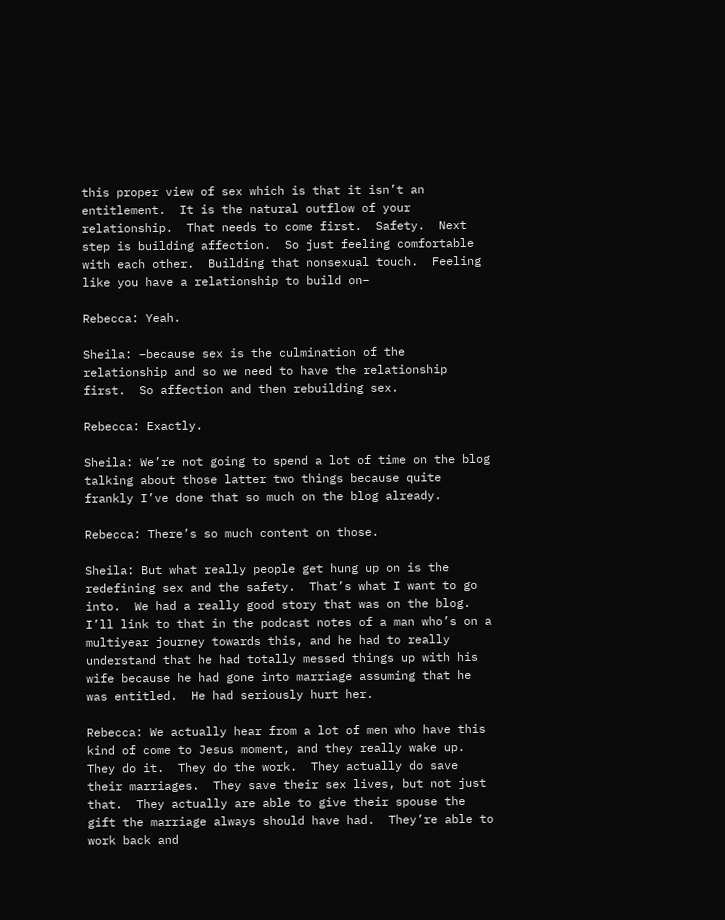this proper view of sex which is that it isn’t an entitlement.  It is the natural outflow of your relationship.  That needs to come first.  Safety.  Next step is building affection.  So just feeling comfortable with each other.  Building that nonsexual touch.  Feeling like you have a relationship to build on–

Rebecca: Yeah.

Sheila: –because sex is the culmination of the relationship and so we need to have the relationship first.  So affection and then rebuilding sex.

Rebecca: Exactly.

Sheila: We’re not going to spend a lot of time on the blog talking about those latter two things because quite frankly I’ve done that so much on the blog already.

Rebecca: There’s so much content on those.

Sheila: But what really people get hung up on is the redefining sex and the safety.  That’s what I want to go into.  We had a really good story that was on the blog.  I’ll link to that in the podcast notes of a man who’s on a multiyear journey towards this, and he had to really understand that he had totally messed things up with his wife because he had gone into marriage assuming that he was entitled.  He had seriously hurt her.

Rebecca: We actually hear from a lot of men who have this kind of come to Jesus moment, and they really wake up.  They do it.  They do the work.  They actually do save their marriages.  They save their sex lives, but not just that.  They actually are able to give their spouse the gift the marriage always should have had.  They’re able to work back and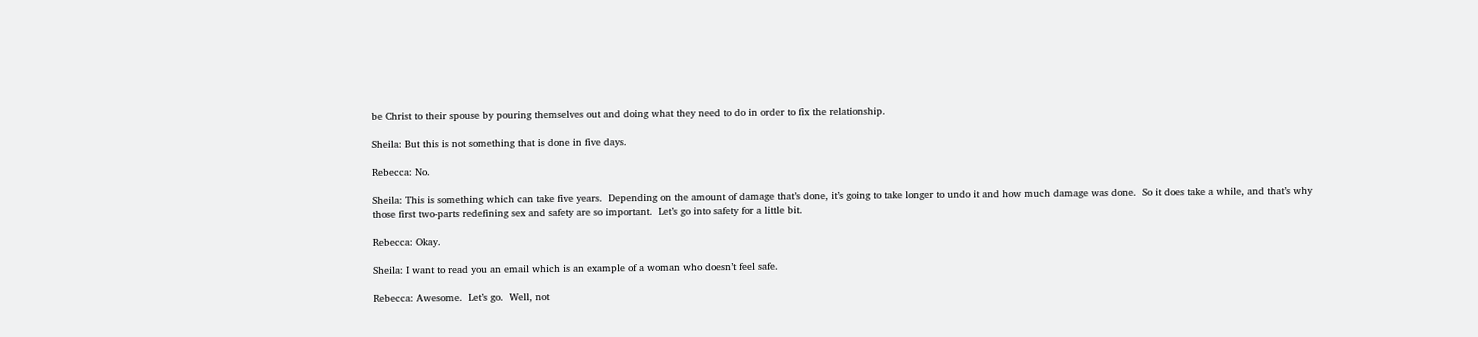be Christ to their spouse by pouring themselves out and doing what they need to do in order to fix the relationship.

Sheila: But this is not something that is done in five days.

Rebecca: No.

Sheila: This is something which can take five years.  Depending on the amount of damage that’s done, it’s going to take longer to undo it and how much damage was done.  So it does take a while, and that’s why those first two-parts redefining sex and safety are so important.  Let’s go into safety for a little bit.

Rebecca: Okay.

Sheila: I want to read you an email which is an example of a woman who doesn’t feel safe.

Rebecca: Awesome.  Let’s go.  Well, not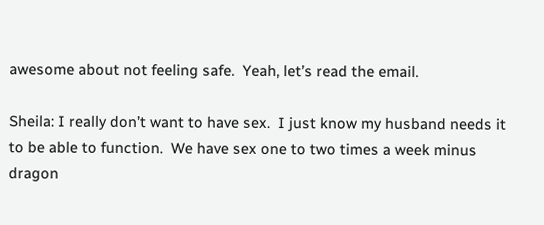awesome about not feeling safe.  Yeah, let’s read the email.

Sheila: I really don’t want to have sex.  I just know my husband needs it to be able to function.  We have sex one to two times a week minus dragon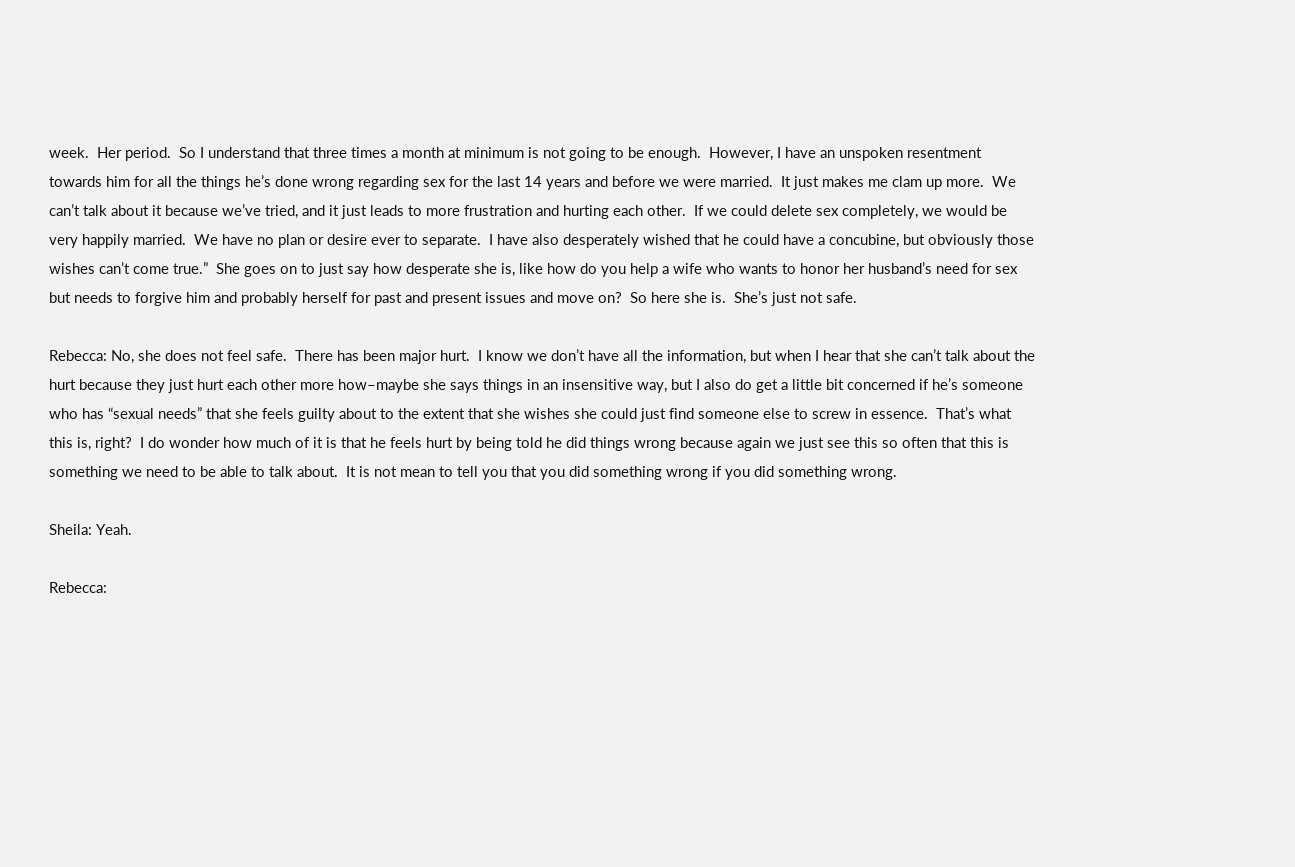week.  Her period.  So I understand that three times a month at minimum is not going to be enough.  However, I have an unspoken resentment towards him for all the things he’s done wrong regarding sex for the last 14 years and before we were married.  It just makes me clam up more.  We can’t talk about it because we’ve tried, and it just leads to more frustration and hurting each other.  If we could delete sex completely, we would be very happily married.  We have no plan or desire ever to separate.  I have also desperately wished that he could have a concubine, but obviously those wishes can’t come true.”  She goes on to just say how desperate she is, like how do you help a wife who wants to honor her husband’s need for sex but needs to forgive him and probably herself for past and present issues and move on?  So here she is.  She’s just not safe.

Rebecca: No, she does not feel safe.  There has been major hurt.  I know we don’t have all the information, but when I hear that she can’t talk about the hurt because they just hurt each other more how–maybe she says things in an insensitive way, but I also do get a little bit concerned if he’s someone who has “sexual needs” that she feels guilty about to the extent that she wishes she could just find someone else to screw in essence.  That’s what this is, right?  I do wonder how much of it is that he feels hurt by being told he did things wrong because again we just see this so often that this is something we need to be able to talk about.  It is not mean to tell you that you did something wrong if you did something wrong.

Sheila: Yeah.

Rebecca: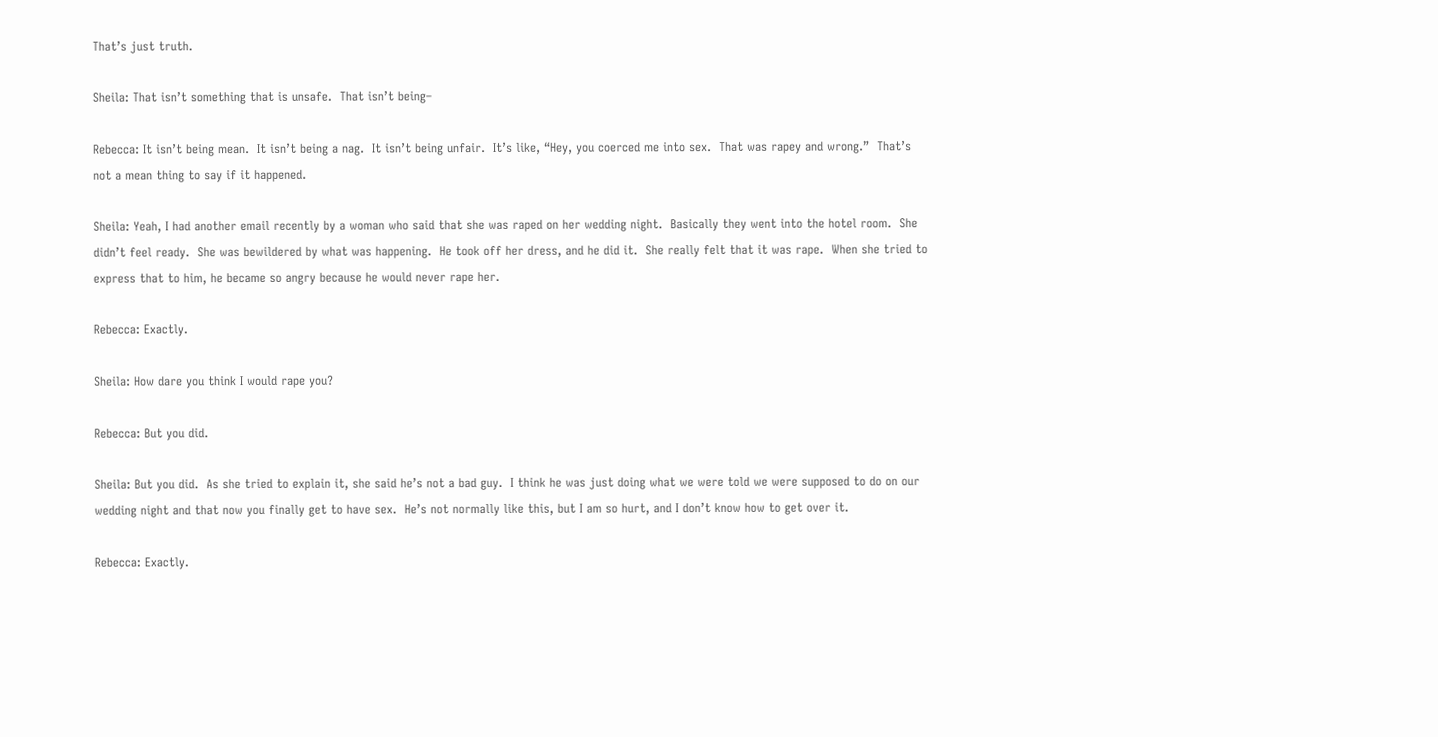That’s just truth.

Sheila: That isn’t something that is unsafe.  That isn’t being–

Rebecca: It isn’t being mean.  It isn’t being a nag.  It isn’t being unfair.  It’s like, “Hey, you coerced me into sex.  That was rapey and wrong.”  That’s not a mean thing to say if it happened.

Sheila: Yeah, I had another email recently by a woman who said that she was raped on her wedding night.  Basically they went into the hotel room.  She didn’t feel ready.  She was bewildered by what was happening.  He took off her dress, and he did it.  She really felt that it was rape.  When she tried to express that to him, he became so angry because he would never rape her.

Rebecca: Exactly.

Sheila: How dare you think I would rape you?

Rebecca: But you did.

Sheila: But you did.  As she tried to explain it, she said he’s not a bad guy.  I think he was just doing what we were told we were supposed to do on our wedding night and that now you finally get to have sex.  He’s not normally like this, but I am so hurt, and I don’t know how to get over it.

Rebecca: Exactly.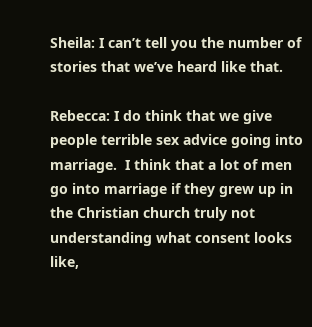Sheila: I can’t tell you the number of stories that we’ve heard like that.

Rebecca: I do think that we give people terrible sex advice going into marriage.  I think that a lot of men go into marriage if they grew up in the Christian church truly not understanding what consent looks like,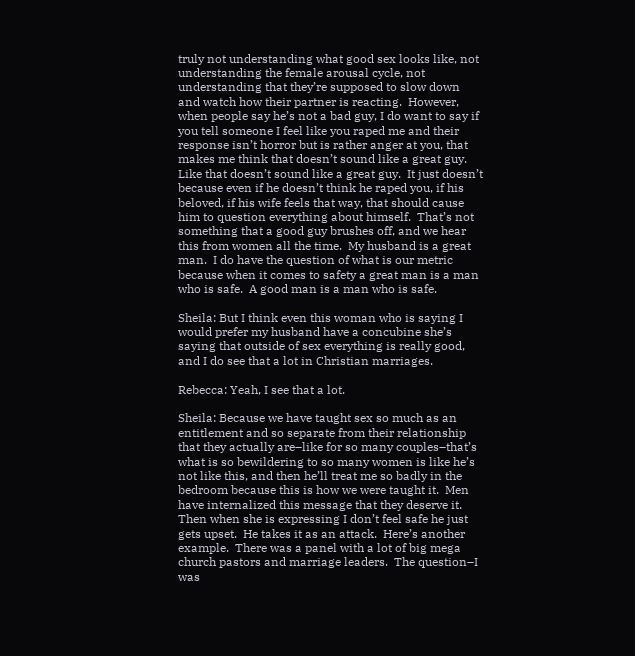truly not understanding what good sex looks like, not understanding the female arousal cycle, not understanding that they’re supposed to slow down and watch how their partner is reacting.  However, when people say he’s not a bad guy, I do want to say if you tell someone I feel like you raped me and their response isn’t horror but is rather anger at you, that makes me think that doesn’t sound like a great guy.  Like that doesn’t sound like a great guy.  It just doesn’t because even if he doesn’t think he raped you, if his beloved, if his wife feels that way, that should cause him to question everything about himself.  That’s not something that a good guy brushes off, and we hear this from women all the time.  My husband is a great man.  I do have the question of what is our metric because when it comes to safety a great man is a man who is safe.  A good man is a man who is safe.

Sheila: But I think even this woman who is saying I would prefer my husband have a concubine she’s saying that outside of sex everything is really good, and I do see that a lot in Christian marriages.

Rebecca: Yeah, I see that a lot.

Sheila: Because we have taught sex so much as an entitlement and so separate from their relationship that they actually are–like for so many couples–that’s what is so bewildering to so many women is like he’s not like this, and then he’ll treat me so badly in the bedroom because this is how we were taught it.  Men have internalized this message that they deserve it.  Then when she is expressing I don’t feel safe he just gets upset.  He takes it as an attack.  Here’s another example.  There was a panel with a lot of big mega church pastors and marriage leaders.  The question–I was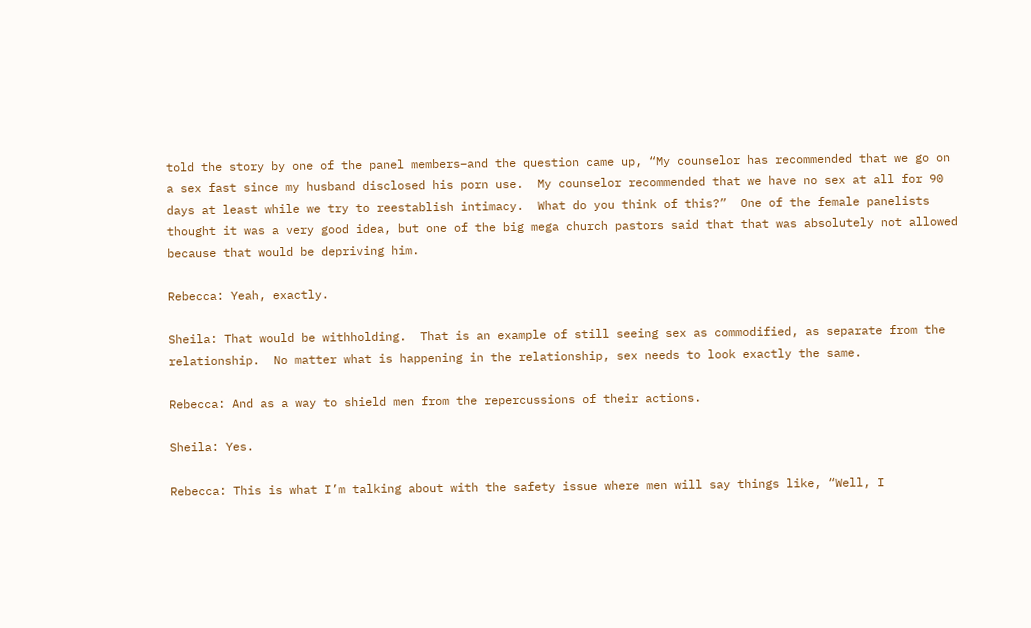told the story by one of the panel members–and the question came up, “My counselor has recommended that we go on a sex fast since my husband disclosed his porn use.  My counselor recommended that we have no sex at all for 90 days at least while we try to reestablish intimacy.  What do you think of this?”  One of the female panelists thought it was a very good idea, but one of the big mega church pastors said that that was absolutely not allowed because that would be depriving him.

Rebecca: Yeah, exactly.

Sheila: That would be withholding.  That is an example of still seeing sex as commodified, as separate from the relationship.  No matter what is happening in the relationship, sex needs to look exactly the same.

Rebecca: And as a way to shield men from the repercussions of their actions.

Sheila: Yes.

Rebecca: This is what I’m talking about with the safety issue where men will say things like, “Well, I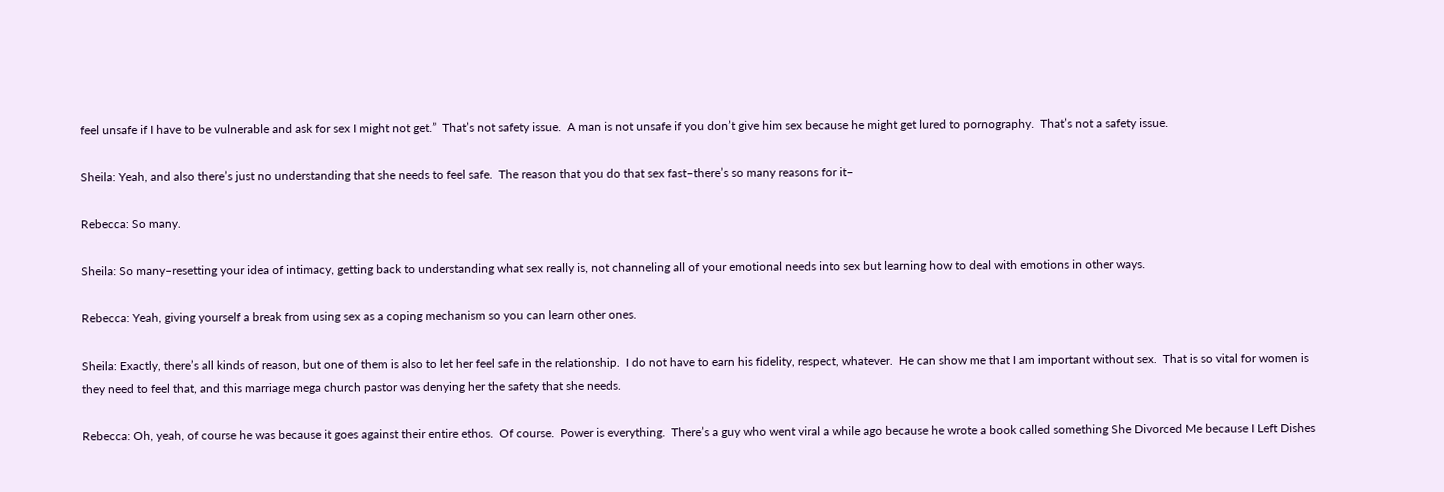feel unsafe if I have to be vulnerable and ask for sex I might not get.”  That’s not safety issue.  A man is not unsafe if you don’t give him sex because he might get lured to pornography.  That’s not a safety issue.

Sheila: Yeah, and also there’s just no understanding that she needs to feel safe.  The reason that you do that sex fast–there’s so many reasons for it–

Rebecca: So many.

Sheila: So many–resetting your idea of intimacy, getting back to understanding what sex really is, not channeling all of your emotional needs into sex but learning how to deal with emotions in other ways.

Rebecca: Yeah, giving yourself a break from using sex as a coping mechanism so you can learn other ones.

Sheila: Exactly, there’s all kinds of reason, but one of them is also to let her feel safe in the relationship.  I do not have to earn his fidelity, respect, whatever.  He can show me that I am important without sex.  That is so vital for women is they need to feel that, and this marriage mega church pastor was denying her the safety that she needs.

Rebecca: Oh, yeah, of course he was because it goes against their entire ethos.  Of course.  Power is everything.  There’s a guy who went viral a while ago because he wrote a book called something She Divorced Me because I Left Dishes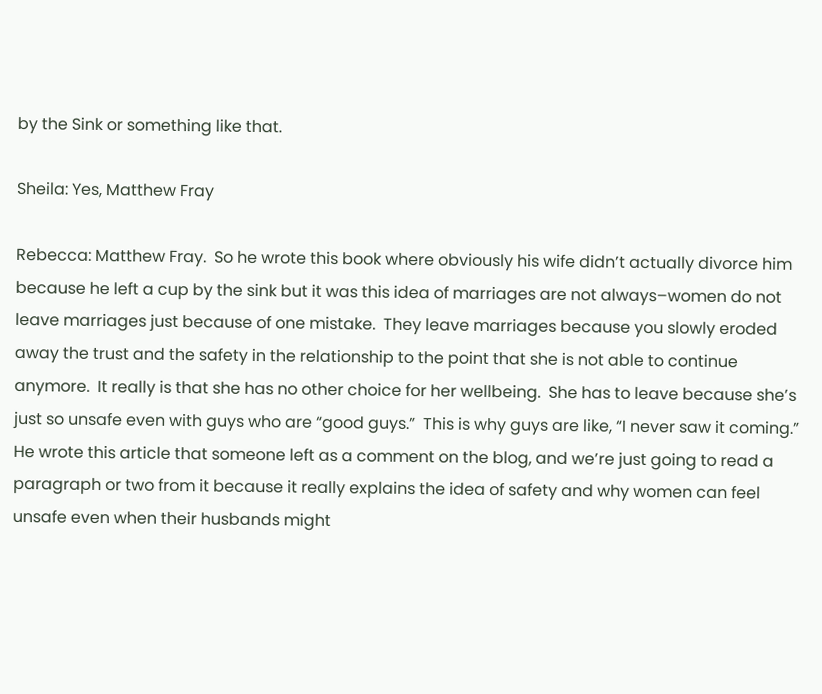by the Sink or something like that.

Sheila: Yes, Matthew Fray

Rebecca: Matthew Fray.  So he wrote this book where obviously his wife didn’t actually divorce him because he left a cup by the sink but it was this idea of marriages are not always–women do not leave marriages just because of one mistake.  They leave marriages because you slowly eroded away the trust and the safety in the relationship to the point that she is not able to continue anymore.  It really is that she has no other choice for her wellbeing.  She has to leave because she’s just so unsafe even with guys who are “good guys.”  This is why guys are like, “I never saw it coming.”  He wrote this article that someone left as a comment on the blog, and we’re just going to read a paragraph or two from it because it really explains the idea of safety and why women can feel unsafe even when their husbands might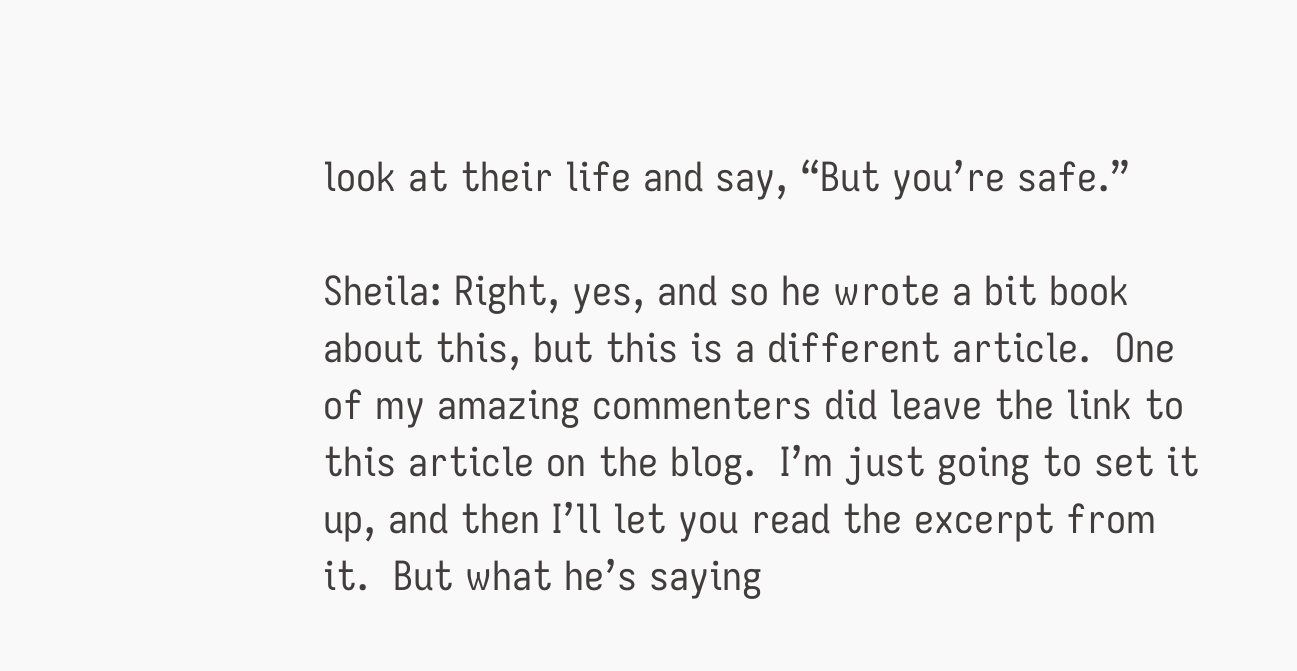look at their life and say, “But you’re safe.”

Sheila: Right, yes, and so he wrote a bit book about this, but this is a different article.  One of my amazing commenters did leave the link to this article on the blog.  I’m just going to set it up, and then I’ll let you read the excerpt from it.  But what he’s saying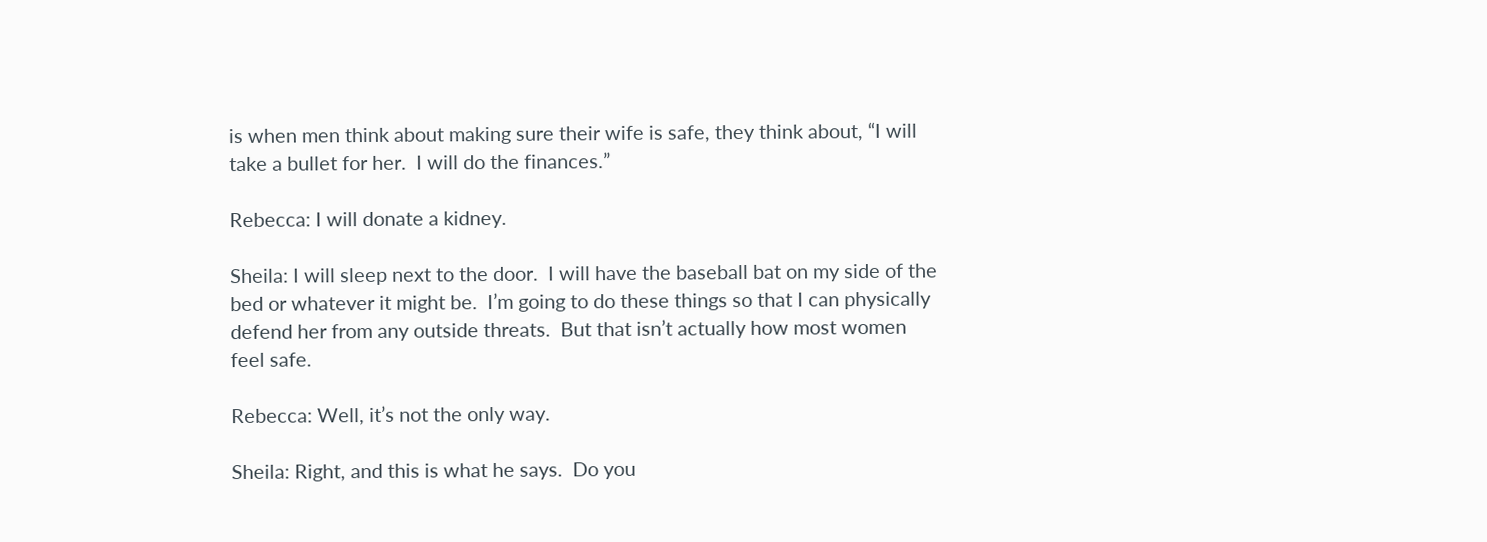is when men think about making sure their wife is safe, they think about, “I will take a bullet for her.  I will do the finances.”

Rebecca: I will donate a kidney.

Sheila: I will sleep next to the door.  I will have the baseball bat on my side of the bed or whatever it might be.  I’m going to do these things so that I can physically defend her from any outside threats.  But that isn’t actually how most women feel safe.

Rebecca: Well, it’s not the only way.

Sheila: Right, and this is what he says.  Do you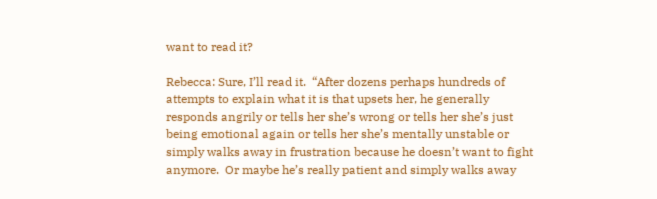want to read it?

Rebecca: Sure, I’ll read it.  “After dozens perhaps hundreds of attempts to explain what it is that upsets her, he generally responds angrily or tells her she’s wrong or tells her she’s just being emotional again or tells her she’s mentally unstable or simply walks away in frustration because he doesn’t want to fight anymore.  Or maybe he’s really patient and simply walks away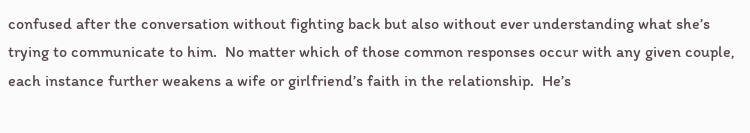confused after the conversation without fighting back but also without ever understanding what she’s trying to communicate to him.  No matter which of those common responses occur with any given couple, each instance further weakens a wife or girlfriend’s faith in the relationship.  He’s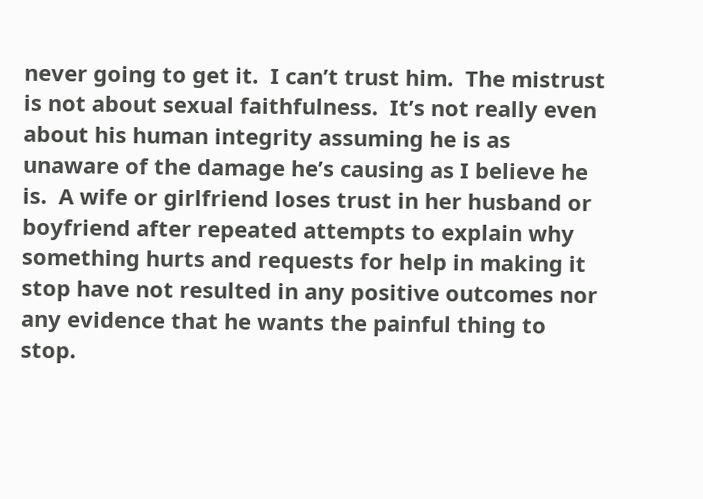never going to get it.  I can’t trust him.  The mistrust is not about sexual faithfulness.  It’s not really even about his human integrity assuming he is as unaware of the damage he’s causing as I believe he is.  A wife or girlfriend loses trust in her husband or boyfriend after repeated attempts to explain why something hurts and requests for help in making it stop have not resulted in any positive outcomes nor any evidence that he wants the painful thing to stop.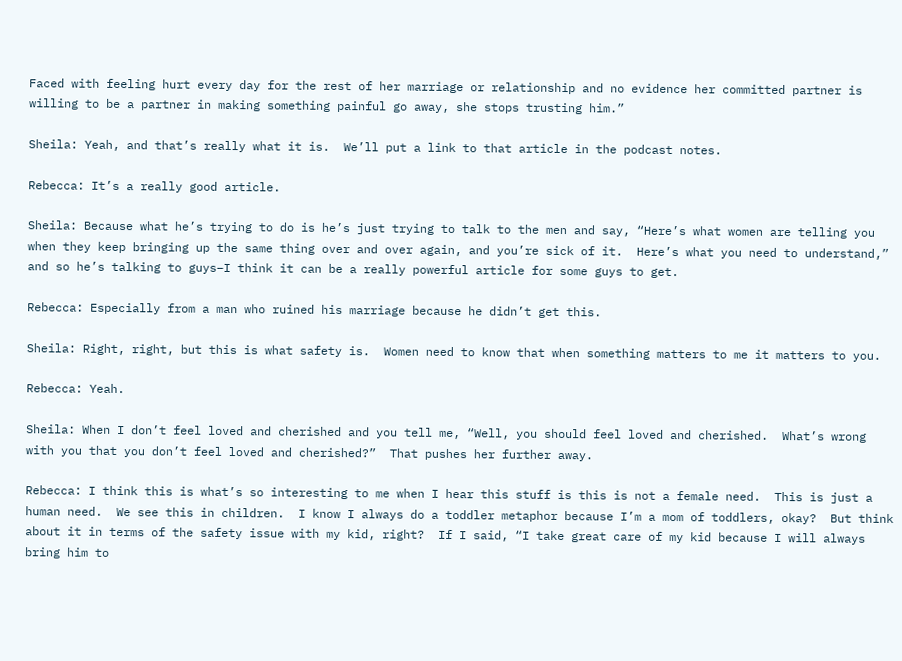Faced with feeling hurt every day for the rest of her marriage or relationship and no evidence her committed partner is willing to be a partner in making something painful go away, she stops trusting him.”

Sheila: Yeah, and that’s really what it is.  We’ll put a link to that article in the podcast notes.

Rebecca: It’s a really good article.

Sheila: Because what he’s trying to do is he’s just trying to talk to the men and say, “Here’s what women are telling you when they keep bringing up the same thing over and over again, and you’re sick of it.  Here’s what you need to understand,” and so he’s talking to guys–I think it can be a really powerful article for some guys to get.

Rebecca: Especially from a man who ruined his marriage because he didn’t get this.

Sheila: Right, right, but this is what safety is.  Women need to know that when something matters to me it matters to you.

Rebecca: Yeah.

Sheila: When I don’t feel loved and cherished and you tell me, “Well, you should feel loved and cherished.  What’s wrong with you that you don’t feel loved and cherished?”  That pushes her further away.

Rebecca: I think this is what’s so interesting to me when I hear this stuff is this is not a female need.  This is just a human need.  We see this in children.  I know I always do a toddler metaphor because I’m a mom of toddlers, okay?  But think about it in terms of the safety issue with my kid, right?  If I said, “I take great care of my kid because I will always bring him to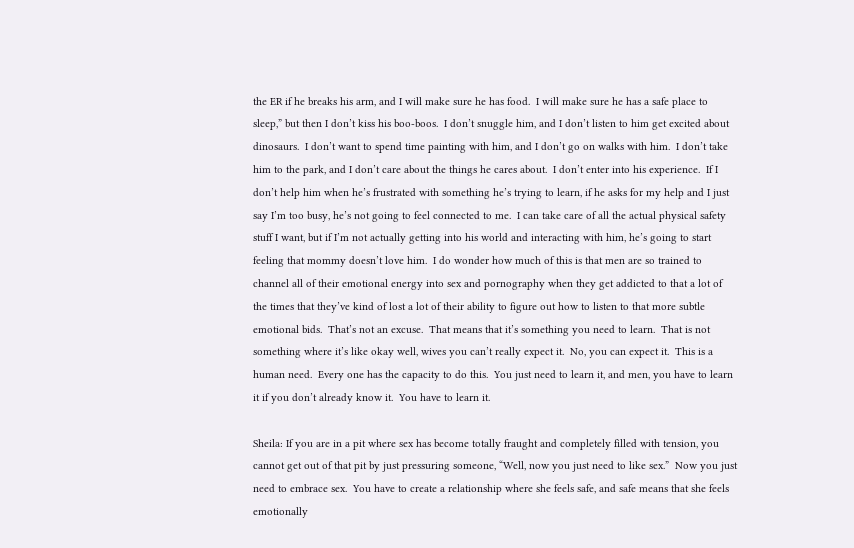the ER if he breaks his arm, and I will make sure he has food.  I will make sure he has a safe place to sleep,” but then I don’t kiss his boo-boos.  I don’t snuggle him, and I don’t listen to him get excited about dinosaurs.  I don’t want to spend time painting with him, and I don’t go on walks with him.  I don’t take him to the park, and I don’t care about the things he cares about.  I don’t enter into his experience.  If I don’t help him when he’s frustrated with something he’s trying to learn, if he asks for my help and I just say I’m too busy, he’s not going to feel connected to me.  I can take care of all the actual physical safety stuff I want, but if I’m not actually getting into his world and interacting with him, he’s going to start feeling that mommy doesn’t love him.  I do wonder how much of this is that men are so trained to channel all of their emotional energy into sex and pornography when they get addicted to that a lot of the times that they’ve kind of lost a lot of their ability to figure out how to listen to that more subtle emotional bids.  That’s not an excuse.  That means that it’s something you need to learn.  That is not something where it’s like okay well, wives you can’t really expect it.  No, you can expect it.  This is a human need.  Every one has the capacity to do this.  You just need to learn it, and men, you have to learn it if you don’t already know it.  You have to learn it.

Sheila: If you are in a pit where sex has become totally fraught and completely filled with tension, you cannot get out of that pit by just pressuring someone, “Well, now you just need to like sex.”  Now you just need to embrace sex.  You have to create a relationship where she feels safe, and safe means that she feels emotionally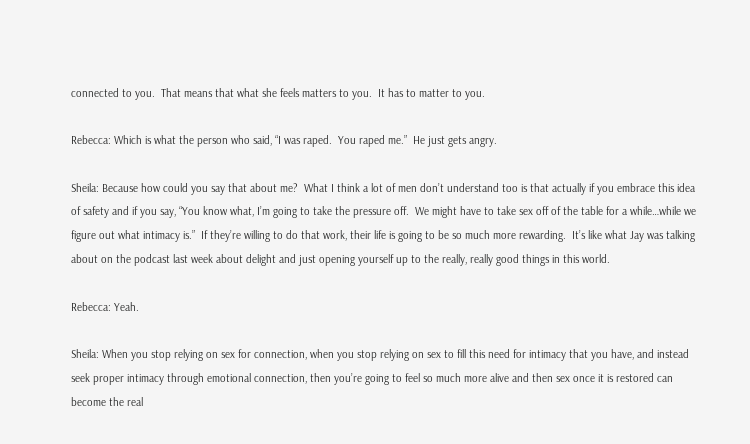connected to you.  That means that what she feels matters to you.  It has to matter to you.

Rebecca: Which is what the person who said, “I was raped.  You raped me.”  He just gets angry.

Sheila: Because how could you say that about me?  What I think a lot of men don’t understand too is that actually if you embrace this idea of safety and if you say, “You know what, I’m going to take the pressure off.  We might have to take sex off of the table for a while…while we figure out what intimacy is.”  If they’re willing to do that work, their life is going to be so much more rewarding.  It’s like what Jay was talking about on the podcast last week about delight and just opening yourself up to the really, really good things in this world.

Rebecca: Yeah.

Sheila: When you stop relying on sex for connection, when you stop relying on sex to fill this need for intimacy that you have, and instead seek proper intimacy through emotional connection, then you’re going to feel so much more alive and then sex once it is restored can become the real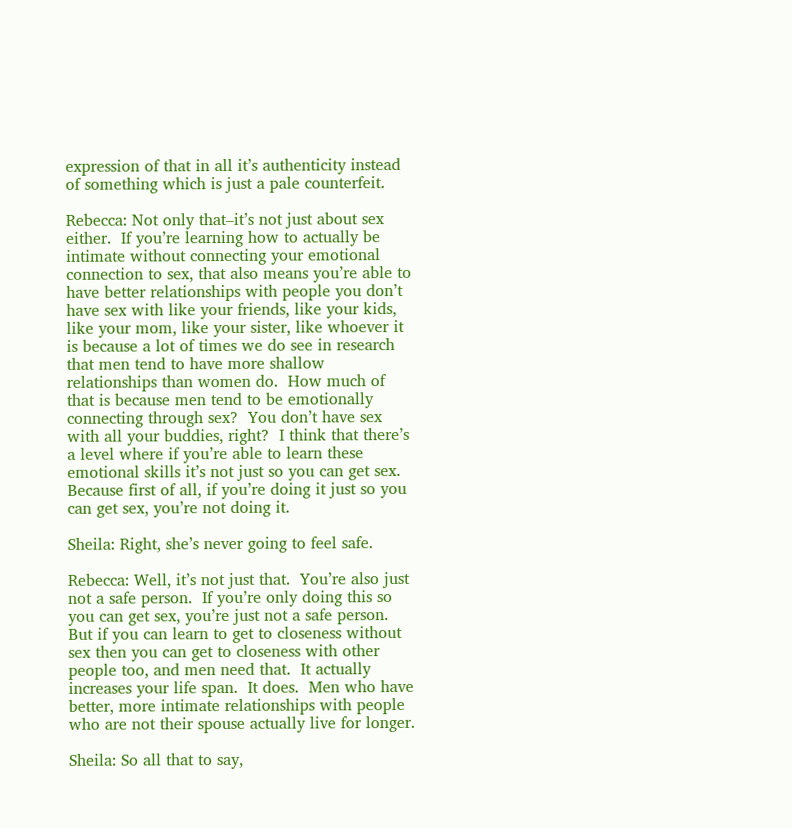expression of that in all it’s authenticity instead of something which is just a pale counterfeit.

Rebecca: Not only that–it’s not just about sex either.  If you’re learning how to actually be intimate without connecting your emotional connection to sex, that also means you’re able to have better relationships with people you don’t have sex with like your friends, like your kids, like your mom, like your sister, like whoever it is because a lot of times we do see in research that men tend to have more shallow relationships than women do.  How much of that is because men tend to be emotionally connecting through sex?  You don’t have sex with all your buddies, right?  I think that there’s a level where if you’re able to learn these emotional skills it’s not just so you can get sex.  Because first of all, if you’re doing it just so you can get sex, you’re not doing it.

Sheila: Right, she’s never going to feel safe.

Rebecca: Well, it’s not just that.  You’re also just not a safe person.  If you’re only doing this so you can get sex, you’re just not a safe person.  But if you can learn to get to closeness without sex then you can get to closeness with other people too, and men need that.  It actually increases your life span.  It does.  Men who have better, more intimate relationships with people who are not their spouse actually live for longer.

Sheila: So all that to say,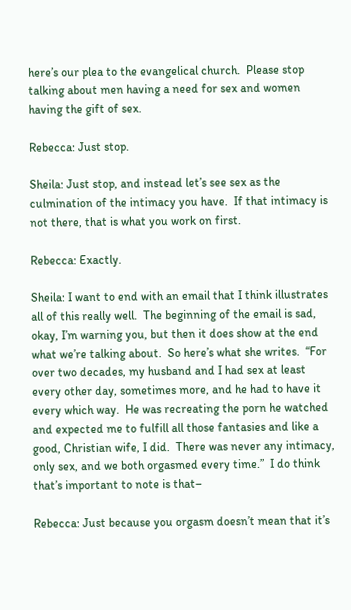here’s our plea to the evangelical church.  Please stop talking about men having a need for sex and women having the gift of sex.

Rebecca: Just stop.

Sheila: Just stop, and instead let’s see sex as the culmination of the intimacy you have.  If that intimacy is not there, that is what you work on first.

Rebecca: Exactly.

Sheila: I want to end with an email that I think illustrates all of this really well.  The beginning of the email is sad, okay, I’m warning you, but then it does show at the end what we’re talking about.  So here’s what she writes.  “For over two decades, my husband and I had sex at least every other day, sometimes more, and he had to have it every which way.  He was recreating the porn he watched and expected me to fulfill all those fantasies and like a good, Christian wife, I did.  There was never any intimacy, only sex, and we both orgasmed every time.”  I do think that’s important to note is that–

Rebecca: Just because you orgasm doesn’t mean that it’s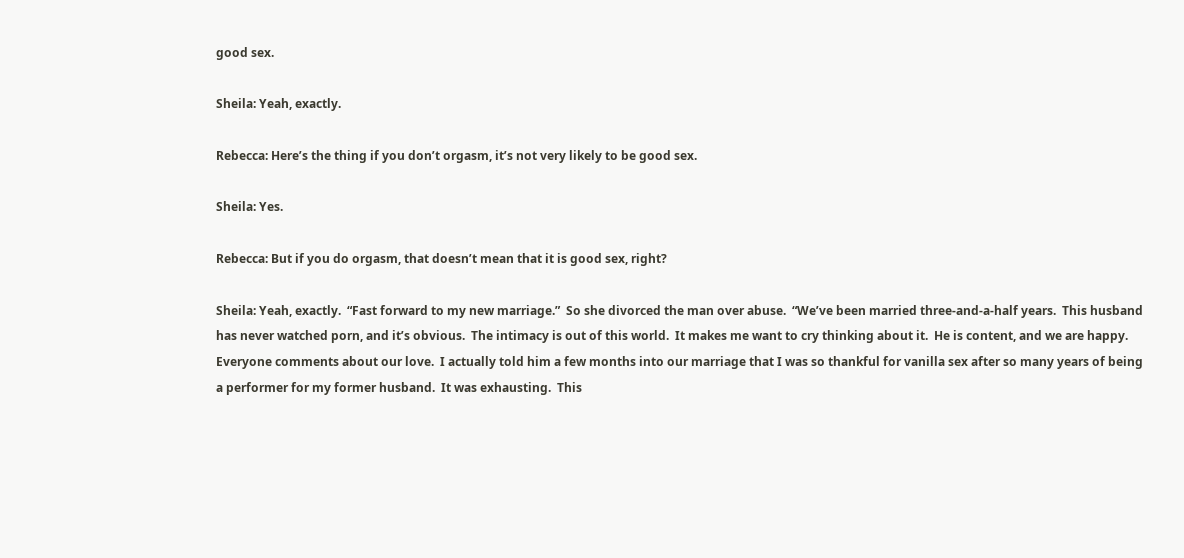good sex.

Sheila: Yeah, exactly.

Rebecca: Here’s the thing if you don’t orgasm, it’s not very likely to be good sex.

Sheila: Yes.

Rebecca: But if you do orgasm, that doesn’t mean that it is good sex, right?

Sheila: Yeah, exactly.  “Fast forward to my new marriage.”  So she divorced the man over abuse.  “We’ve been married three-and-a-half years.  This husband has never watched porn, and it’s obvious.  The intimacy is out of this world.  It makes me want to cry thinking about it.  He is content, and we are happy.  Everyone comments about our love.  I actually told him a few months into our marriage that I was so thankful for vanilla sex after so many years of being a performer for my former husband.  It was exhausting.  This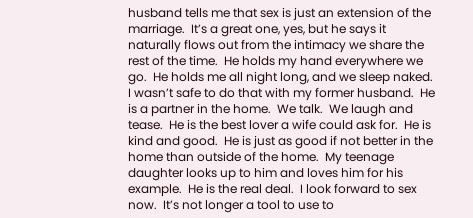husband tells me that sex is just an extension of the marriage.  It’s a great one, yes, but he says it naturally flows out from the intimacy we share the rest of the time.  He holds my hand everywhere we go.  He holds me all night long, and we sleep naked.  I wasn’t safe to do that with my former husband.  He is a partner in the home.  We talk.  We laugh and tease.  He is the best lover a wife could ask for.  He is kind and good.  He is just as good if not better in the home than outside of the home.  My teenage daughter looks up to him and loves him for his example.  He is the real deal.  I look forward to sex now.  It’s not longer a tool to use to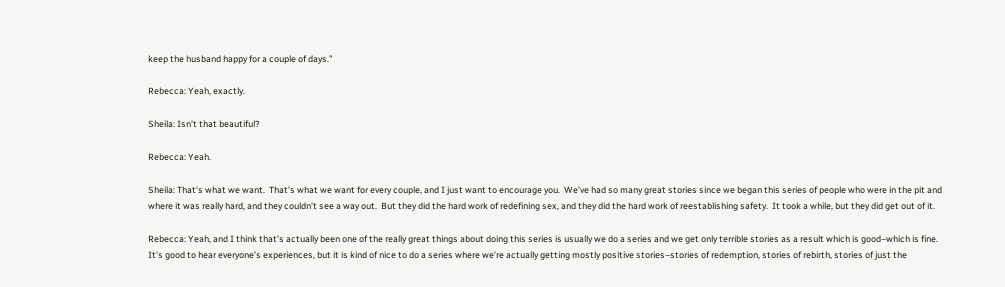keep the husband happy for a couple of days.”

Rebecca: Yeah, exactly.

Sheila: Isn’t that beautiful?

Rebecca: Yeah.

Sheila: That’s what we want.  That’s what we want for every couple, and I just want to encourage you.  We’ve had so many great stories since we began this series of people who were in the pit and where it was really hard, and they couldn’t see a way out.  But they did the hard work of redefining sex, and they did the hard work of reestablishing safety.  It took a while, but they did get out of it.

Rebecca: Yeah, and I think that’s actually been one of the really great things about doing this series is usually we do a series and we get only terrible stories as a result which is good–which is fine.  It’s good to hear everyone’s experiences, but it is kind of nice to do a series where we’re actually getting mostly positive stories–stories of redemption, stories of rebirth, stories of just the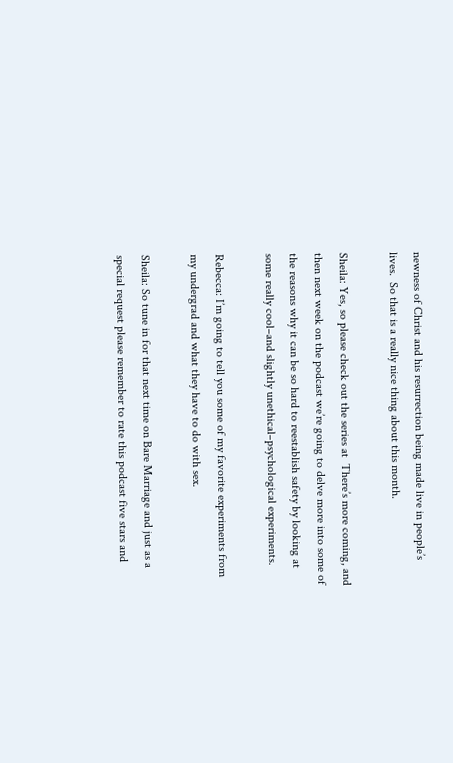newness of Christ and his resurrection being made live in people’s lives.  So that is a really nice thing about this month.

Sheila: Yes, so please check out the series at  There’s more coming, and then next week on the podcast we’re going to delve more into some of the reasons why it can be so hard to reestablish safety by looking at some really cool–and slightly unethical–psychological experiments.

Rebecca: I’m going to tell you some of my favorite experiments from my undergrad and what they have to do with sex.

Sheila: So tune in for that next time on Bare Marriage and just as a special request please remember to rate this podcast five stars and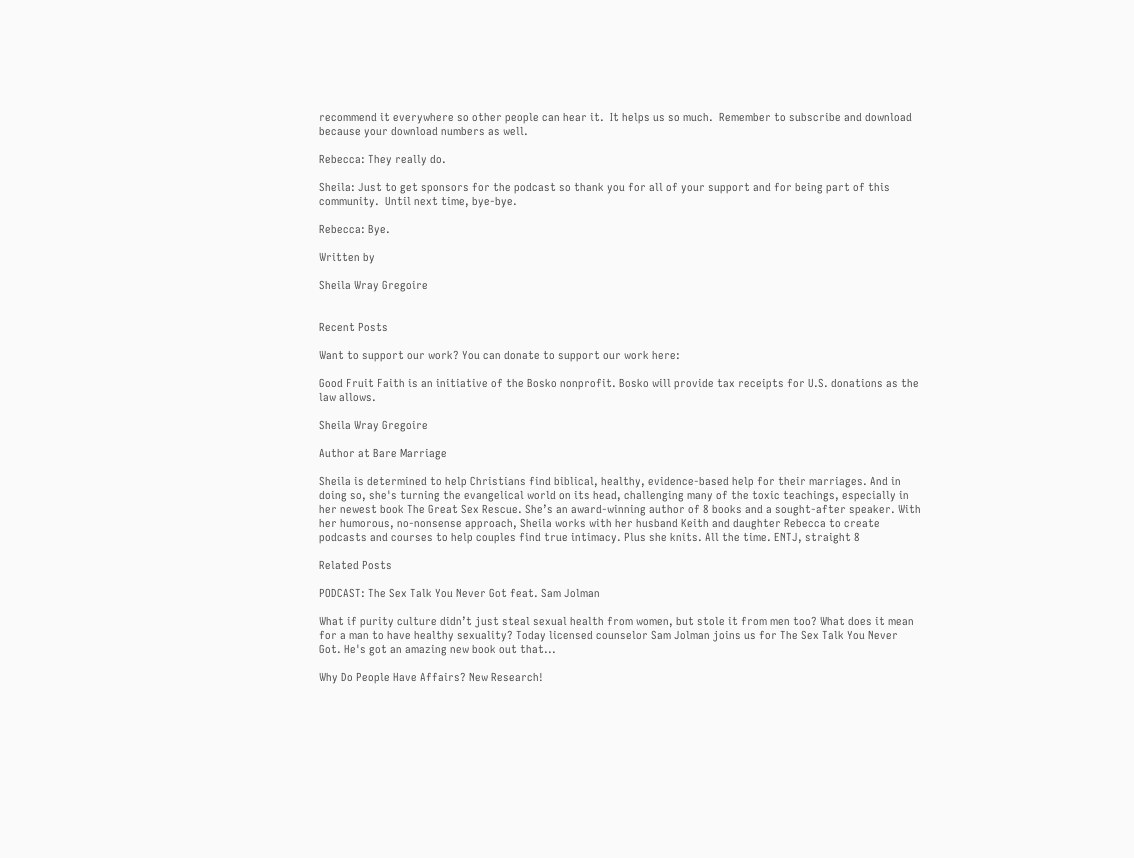recommend it everywhere so other people can hear it.  It helps us so much.  Remember to subscribe and download because your download numbers as well.

Rebecca: They really do.

Sheila: Just to get sponsors for the podcast so thank you for all of your support and for being part of this community.  Until next time, bye-bye.

Rebecca: Bye.

Written by

Sheila Wray Gregoire


Recent Posts

Want to support our work? You can donate to support our work here:

Good Fruit Faith is an initiative of the Bosko nonprofit. Bosko will provide tax receipts for U.S. donations as the law allows.

Sheila Wray Gregoire

Author at Bare Marriage

Sheila is determined to help Christians find biblical, healthy, evidence-based help for their marriages. And in doing so, she's turning the evangelical world on its head, challenging many of the toxic teachings, especially in her newest book The Great Sex Rescue. She’s an award-winning author of 8 books and a sought-after speaker. With her humorous, no-nonsense approach, Sheila works with her husband Keith and daughter Rebecca to create podcasts and courses to help couples find true intimacy. Plus she knits. All the time. ENTJ, straight 8

Related Posts

PODCAST: The Sex Talk You Never Got feat. Sam Jolman

What if purity culture didn’t just steal sexual health from women, but stole it from men too? What does it mean for a man to have healthy sexuality? Today licensed counselor Sam Jolman joins us for The Sex Talk You Never Got. He's got an amazing new book out that...

Why Do People Have Affairs? New Research!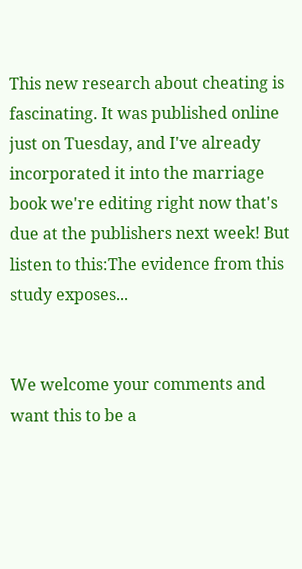This new research about cheating is fascinating. It was published online just on Tuesday, and I've already incorporated it into the marriage book we're editing right now that's due at the publishers next week! But listen to this:The evidence from this study exposes...


We welcome your comments and want this to be a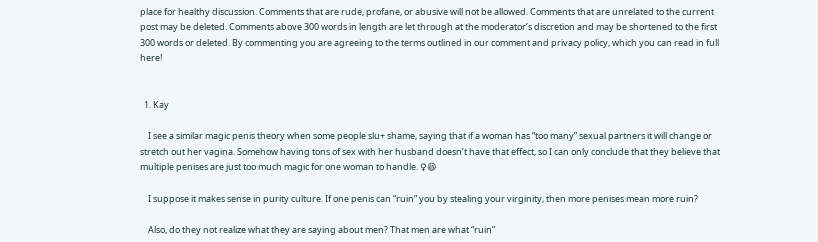place for healthy discussion. Comments that are rude, profane, or abusive will not be allowed. Comments that are unrelated to the current post may be deleted. Comments above 300 words in length are let through at the moderator’s discretion and may be shortened to the first 300 words or deleted. By commenting you are agreeing to the terms outlined in our comment and privacy policy, which you can read in full here!


  1. Kay

    I see a similar magic penis theory when some people slu+ shame, saying that if a woman has “too many” sexual partners it will change or stretch out her vagina. Somehow having tons of sex with her husband doesn’t have that effect, so I can only conclude that they believe that multiple penises are just too much magic for one woman to handle. ♀😆

    I suppose it makes sense in purity culture. If one penis can “ruin” you by stealing your virginity, then more penises mean more ruin?

    Also, do they not realize what they are saying about men? That men are what “ruin”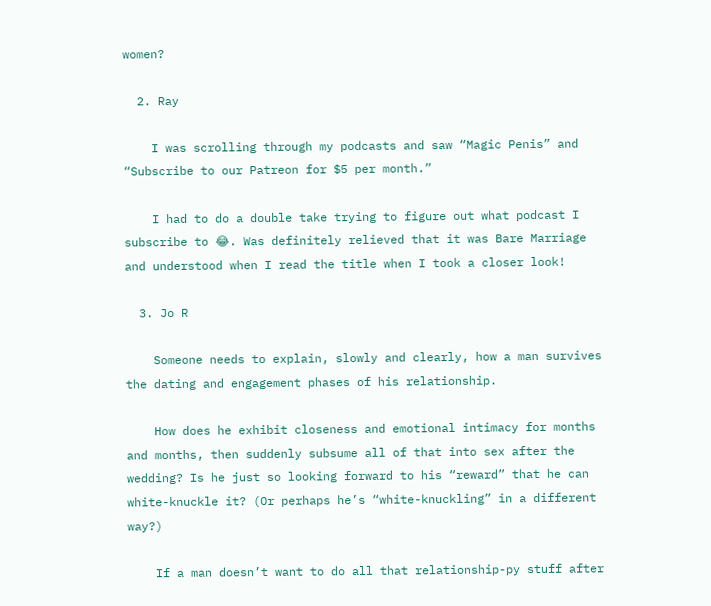women?

  2. Ray

    I was scrolling through my podcasts and saw “Magic Penis” and “Subscribe to our Patreon for $5 per month.”

    I had to do a double take trying to figure out what podcast I subscribe to 😂. Was definitely relieved that it was Bare Marriage and understood when I read the title when I took a closer look!

  3. Jo R

    Someone needs to explain, slowly and clearly, how a man survives the dating and engagement phases of his relationship.

    How does he exhibit closeness and emotional intimacy for months and months, then suddenly subsume all of that into sex after the wedding? Is he just so looking forward to his “reward” that he can white-knuckle it? (Or perhaps he’s “white-knuckling” in a different way?)

    If a man doesn’t want to do all that relationship-py stuff after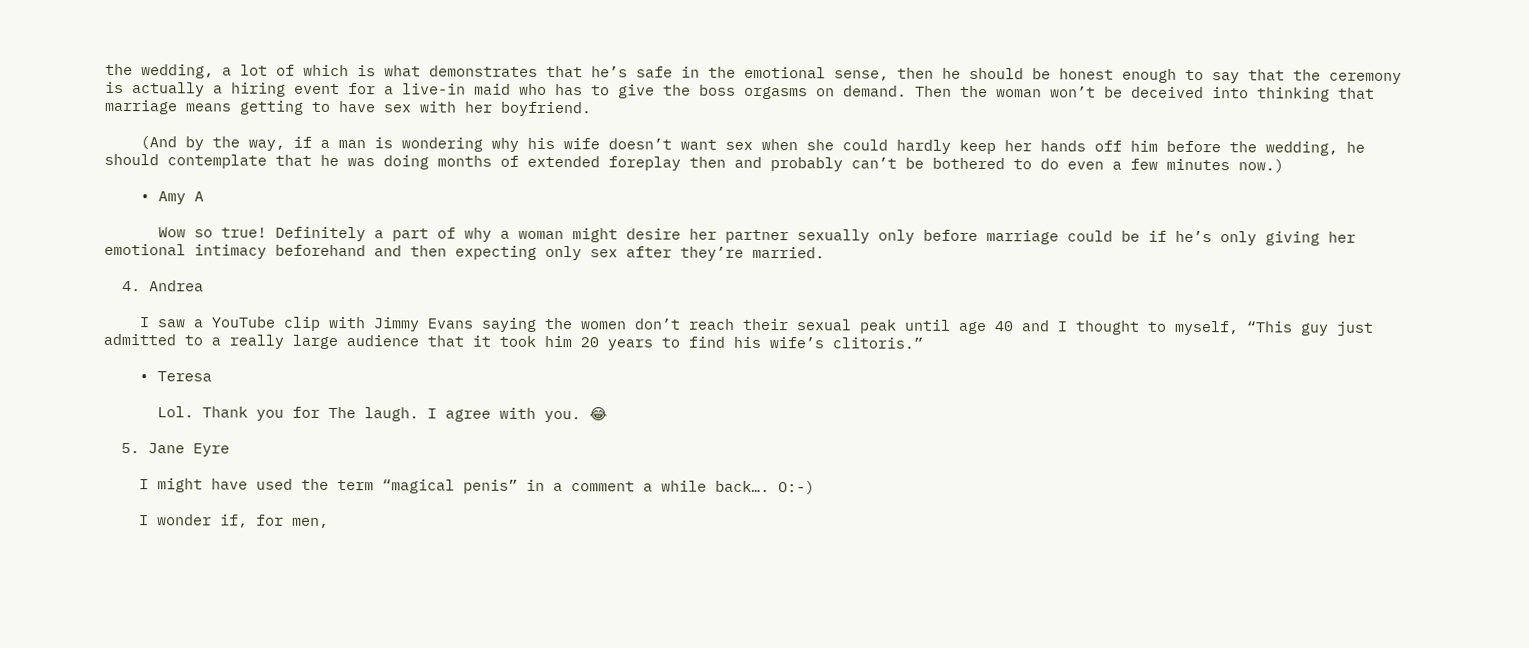the wedding, a lot of which is what demonstrates that he’s safe in the emotional sense, then he should be honest enough to say that the ceremony is actually a hiring event for a live-in maid who has to give the boss orgasms on demand. Then the woman won’t be deceived into thinking that marriage means getting to have sex with her boyfriend.

    (And by the way, if a man is wondering why his wife doesn’t want sex when she could hardly keep her hands off him before the wedding, he should contemplate that he was doing months of extended foreplay then and probably can’t be bothered to do even a few minutes now.)

    • Amy A

      Wow so true! Definitely a part of why a woman might desire her partner sexually only before marriage could be if he’s only giving her emotional intimacy beforehand and then expecting only sex after they’re married.

  4. Andrea

    I saw a YouTube clip with Jimmy Evans saying the women don’t reach their sexual peak until age 40 and I thought to myself, “This guy just admitted to a really large audience that it took him 20 years to find his wife’s clitoris.”

    • Teresa

      Lol. Thank you for The laugh. I agree with you. 😂

  5. Jane Eyre

    I might have used the term “magical penis” in a comment a while back…. O:-)

    I wonder if, for men,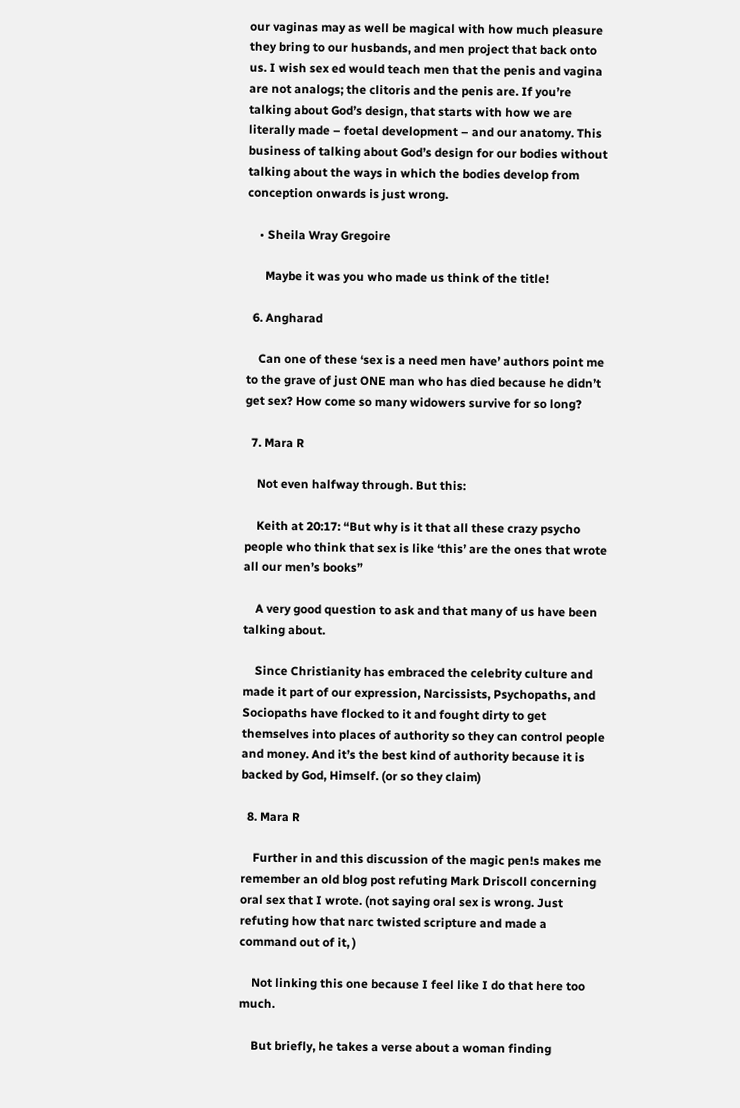our vaginas may as well be magical with how much pleasure they bring to our husbands, and men project that back onto us. I wish sex ed would teach men that the penis and vagina are not analogs; the clitoris and the penis are. If you’re talking about God’s design, that starts with how we are literally made – foetal development – and our anatomy. This business of talking about God’s design for our bodies without talking about the ways in which the bodies develop from conception onwards is just wrong.

    • Sheila Wray Gregoire

      Maybe it was you who made us think of the title!

  6. Angharad

    Can one of these ‘sex is a need men have’ authors point me to the grave of just ONE man who has died because he didn’t get sex? How come so many widowers survive for so long?

  7. Mara R

    Not even halfway through. But this:

    Keith at 20:17: “But why is it that all these crazy psycho people who think that sex is like ‘this’ are the ones that wrote all our men’s books”

    A very good question to ask and that many of us have been talking about.

    Since Christianity has embraced the celebrity culture and made it part of our expression, Narcissists, Psychopaths, and Sociopaths have flocked to it and fought dirty to get themselves into places of authority so they can control people and money. And it’s the best kind of authority because it is backed by God, Himself. (or so they claim)

  8. Mara R

    Further in and this discussion of the magic pen!s makes me remember an old blog post refuting Mark Driscoll concerning oral sex that I wrote. (not saying oral sex is wrong. Just refuting how that narc twisted scripture and made a command out of it, )

    Not linking this one because I feel like I do that here too much.

    But briefly, he takes a verse about a woman finding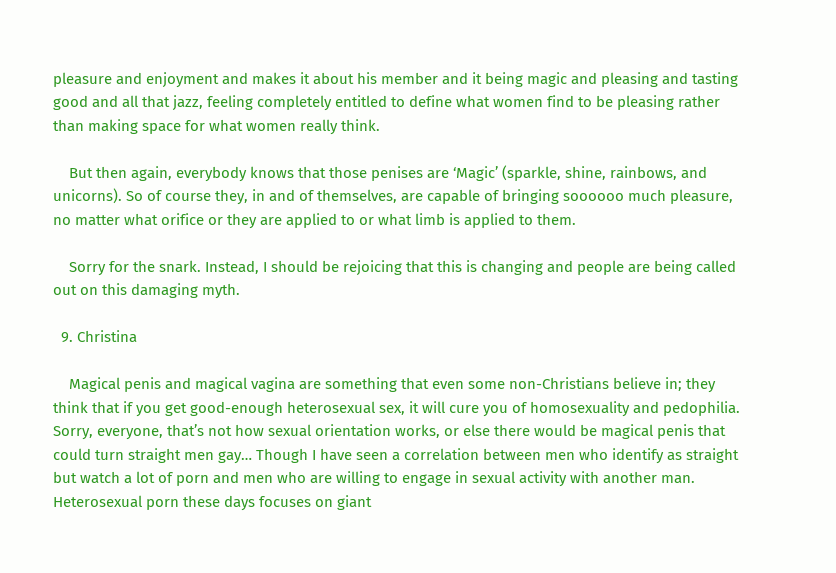pleasure and enjoyment and makes it about his member and it being magic and pleasing and tasting good and all that jazz, feeling completely entitled to define what women find to be pleasing rather than making space for what women really think.

    But then again, everybody knows that those penises are ‘Magic’ (sparkle, shine, rainbows, and unicorns). So of course they, in and of themselves, are capable of bringing soooooo much pleasure, no matter what orifice or they are applied to or what limb is applied to them.

    Sorry for the snark. Instead, I should be rejoicing that this is changing and people are being called out on this damaging myth.

  9. Christina

    Magical penis and magical vagina are something that even some non-Christians believe in; they think that if you get good-enough heterosexual sex, it will cure you of homosexuality and pedophilia. Sorry, everyone, that’s not how sexual orientation works, or else there would be magical penis that could turn straight men gay… Though I have seen a correlation between men who identify as straight but watch a lot of porn and men who are willing to engage in sexual activity with another man. Heterosexual porn these days focuses on giant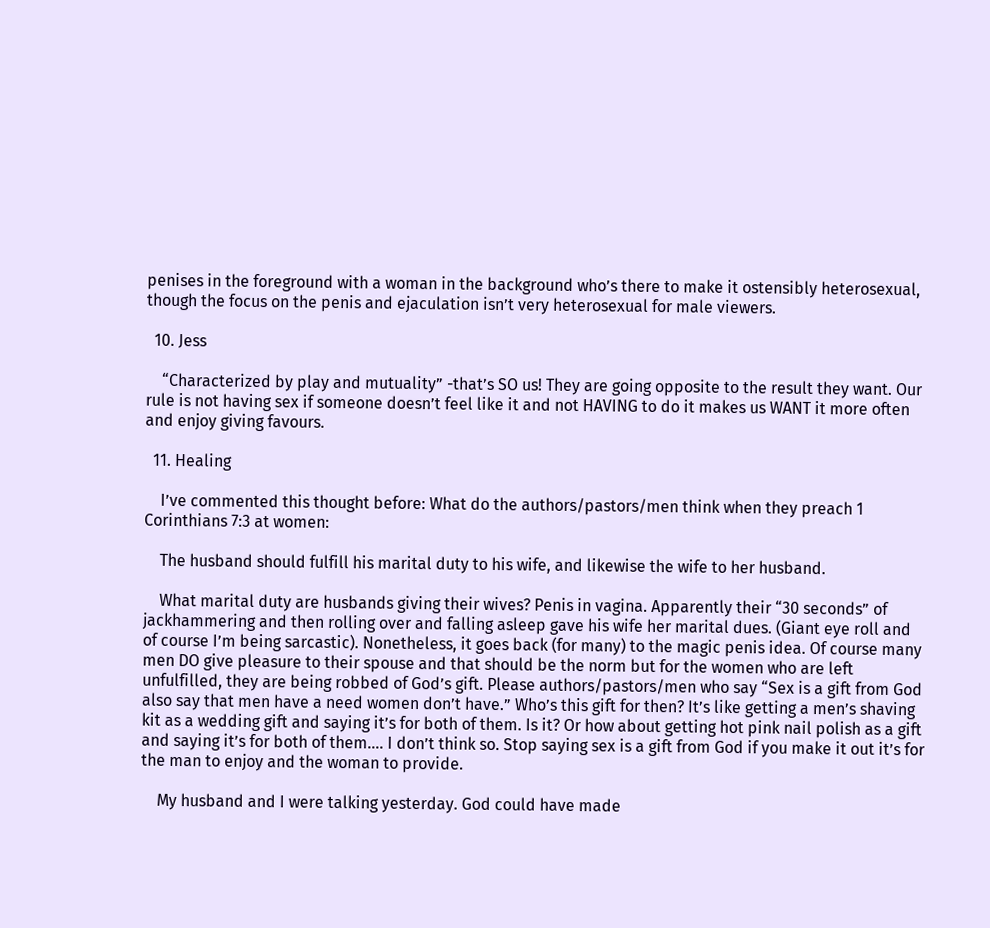penises in the foreground with a woman in the background who’s there to make it ostensibly heterosexual, though the focus on the penis and ejaculation isn’t very heterosexual for male viewers.

  10. Jess

    “Characterized by play and mutuality” -that’s SO us! They are going opposite to the result they want. Our rule is not having sex if someone doesn’t feel like it and not HAVING to do it makes us WANT it more often and enjoy giving favours.

  11. Healing

    I’ve commented this thought before: What do the authors/pastors/men think when they preach 1 Corinthians 7:3 at women:

    The husband should fulfill his marital duty to his wife, and likewise the wife to her husband.

    What marital duty are husbands giving their wives? Penis in vagina. Apparently their “30 seconds” of jackhammering and then rolling over and falling asleep gave his wife her marital dues. (Giant eye roll and of course I’m being sarcastic). Nonetheless, it goes back (for many) to the magic penis idea. Of course many men DO give pleasure to their spouse and that should be the norm but for the women who are left unfulfilled, they are being robbed of God’s gift. Please authors/pastors/men who say “Sex is a gift from God also say that men have a need women don’t have.” Who’s this gift for then? It’s like getting a men’s shaving kit as a wedding gift and saying it’s for both of them. Is it? Or how about getting hot pink nail polish as a gift and saying it’s for both of them…. I don’t think so. Stop saying sex is a gift from God if you make it out it’s for the man to enjoy and the woman to provide.

    My husband and I were talking yesterday. God could have made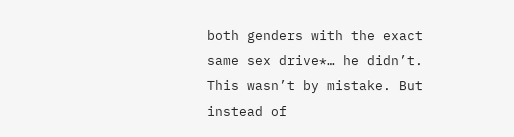both genders with the exact same sex drive*… he didn’t. This wasn’t by mistake. But instead of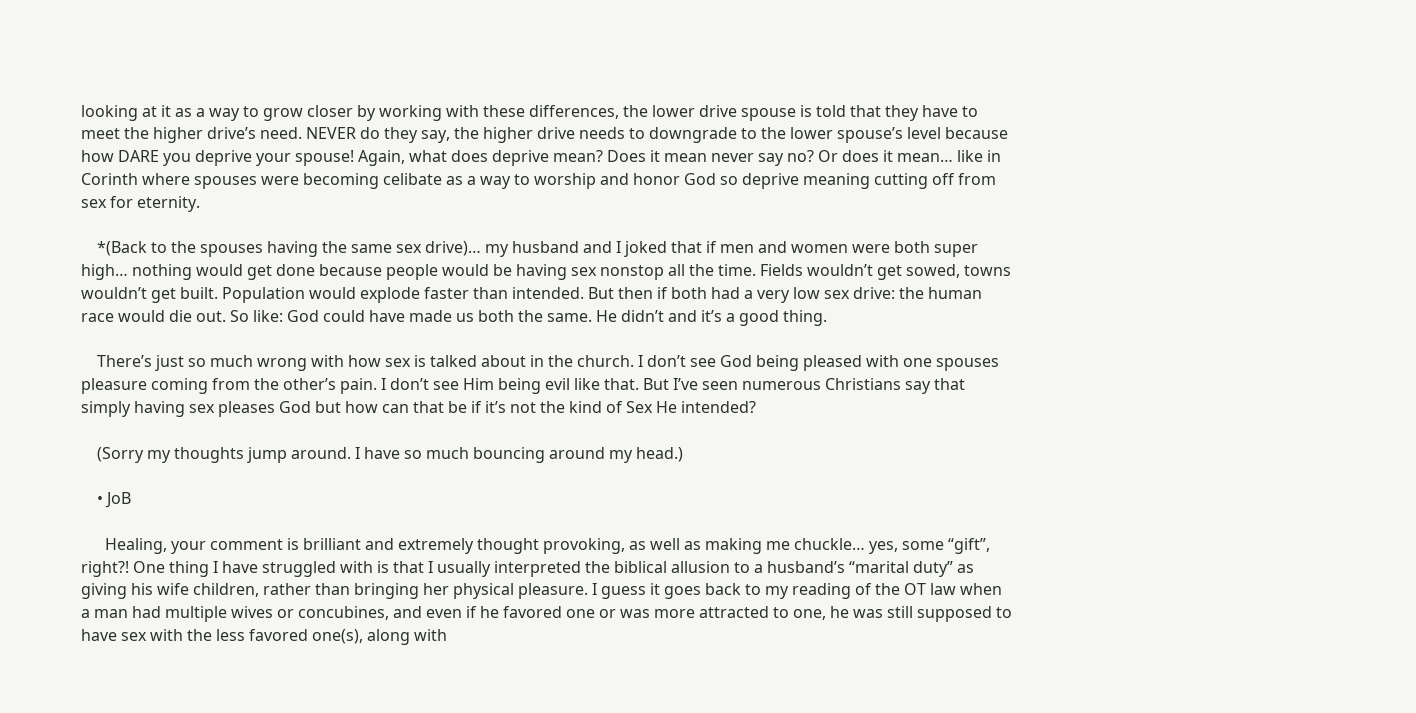looking at it as a way to grow closer by working with these differences, the lower drive spouse is told that they have to meet the higher drive’s need. NEVER do they say, the higher drive needs to downgrade to the lower spouse’s level because how DARE you deprive your spouse! Again, what does deprive mean? Does it mean never say no? Or does it mean… like in Corinth where spouses were becoming celibate as a way to worship and honor God so deprive meaning cutting off from sex for eternity.

    *(Back to the spouses having the same sex drive)… my husband and I joked that if men and women were both super high… nothing would get done because people would be having sex nonstop all the time. Fields wouldn’t get sowed, towns wouldn’t get built. Population would explode faster than intended. But then if both had a very low sex drive: the human race would die out. So like: God could have made us both the same. He didn’t and it’s a good thing.

    There’s just so much wrong with how sex is talked about in the church. I don’t see God being pleased with one spouses pleasure coming from the other’s pain. I don’t see Him being evil like that. But I’ve seen numerous Christians say that simply having sex pleases God but how can that be if it’s not the kind of Sex He intended?

    (Sorry my thoughts jump around. I have so much bouncing around my head.)

    • JoB

      Healing, your comment is brilliant and extremely thought provoking, as well as making me chuckle… yes, some “gift”, right?! One thing I have struggled with is that I usually interpreted the biblical allusion to a husband’s “marital duty” as giving his wife children, rather than bringing her physical pleasure. I guess it goes back to my reading of the OT law when a man had multiple wives or concubines, and even if he favored one or was more attracted to one, he was still supposed to have sex with the less favored one(s), along with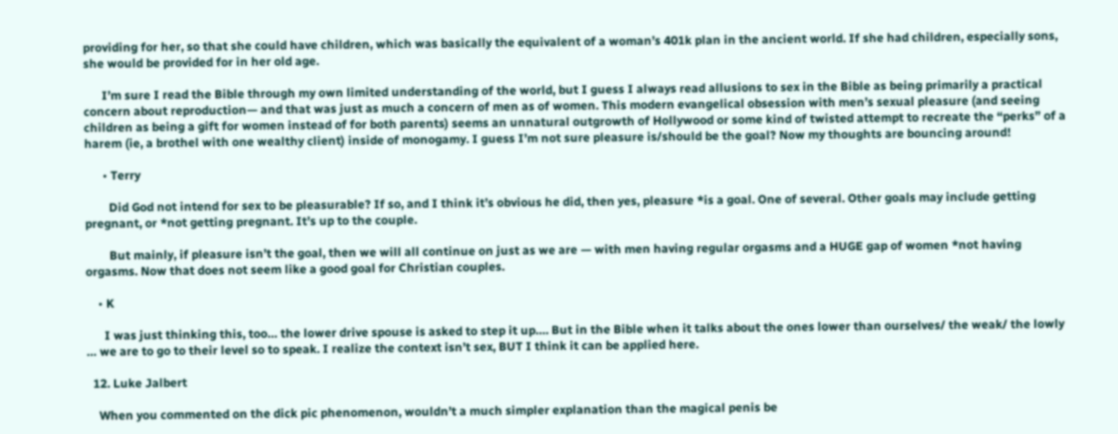providing for her, so that she could have children, which was basically the equivalent of a woman’s 401k plan in the ancient world. If she had children, especially sons, she would be provided for in her old age.

      I’m sure I read the Bible through my own limited understanding of the world, but I guess I always read allusions to sex in the Bible as being primarily a practical concern about reproduction— and that was just as much a concern of men as of women. This modern evangelical obsession with men’s sexual pleasure (and seeing children as being a gift for women instead of for both parents) seems an unnatural outgrowth of Hollywood or some kind of twisted attempt to recreate the “perks” of a harem (ie, a brothel with one wealthy client) inside of monogamy. I guess I’m not sure pleasure is/should be the goal? Now my thoughts are bouncing around!

      • Terry

        Did God not intend for sex to be pleasurable? If so, and I think it’s obvious he did, then yes, pleasure *is a goal. One of several. Other goals may include getting pregnant, or *not getting pregnant. It’s up to the couple.

        But mainly, if pleasure isn’t the goal, then we will all continue on just as we are — with men having regular orgasms and a HUGE gap of women *not having orgasms. Now that does not seem like a good goal for Christian couples.

    • K

      I was just thinking this, too… the lower drive spouse is asked to step it up…. But in the Bible when it talks about the ones lower than ourselves/ the weak/ the lowly … we are to go to their level so to speak. I realize the context isn’t sex, BUT I think it can be applied here.

  12. Luke Jalbert

    When you commented on the dick pic phenomenon, wouldn’t a much simpler explanation than the magical penis be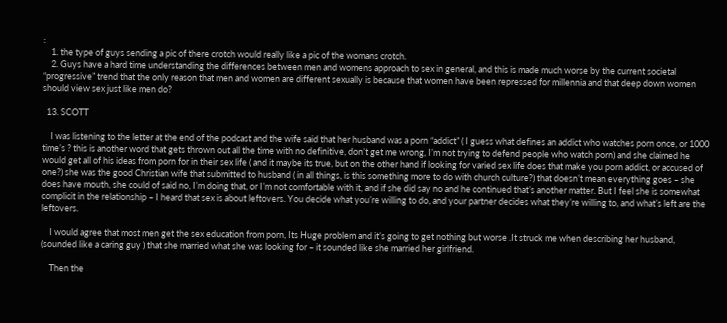:
    1. the type of guys sending a pic of there crotch would really like a pic of the womans crotch.
    2. Guys have a hard time understanding the differences between men and womens approach to sex in general, and this is made much worse by the current societal “progressive” trend that the only reason that men and women are different sexually is because that women have been repressed for millennia and that deep down women should view sex just like men do?

  13. SCOTT

    I was listening to the letter at the end of the podcast and the wife said that her husband was a porn “addict” ( I guess what defines an addict who watches porn once, or 1000 time’s ? this is another word that gets thrown out all the time with no definitive, don’t get me wrong, I’m not trying to defend people who watch porn) and she claimed he would get all of his ideas from porn for in their sex life ( and it maybe its true, but on the other hand if looking for varied sex life does that make you porn addict, or accused of one?) she was the good Christian wife that submitted to husband ( in all things, is this something more to do with church culture?) that doesn’t mean everything goes – she does have mouth, she could of said no, I’m doing that, or I’m not comfortable with it, and if she did say no and he continued that’s another matter. But I feel she is somewhat complicit in the relationship – I heard that sex is about leftovers. You decide what you’re willing to do, and your partner decides what they’re willing to, and what’s left are the leftovers.

    I would agree that most men get the sex education from porn, Its Huge problem and it’s going to get nothing but worse .It struck me when describing her husband, (sounded like a caring guy ) that she married what she was looking for – it sounded like she married her girlfriend.

    Then the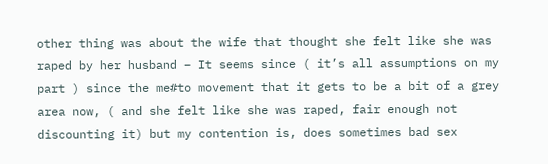other thing was about the wife that thought she felt like she was raped by her husband – It seems since ( it’s all assumptions on my part ) since the me#to movement that it gets to be a bit of a grey area now, ( and she felt like she was raped, fair enough not discounting it) but my contention is, does sometimes bad sex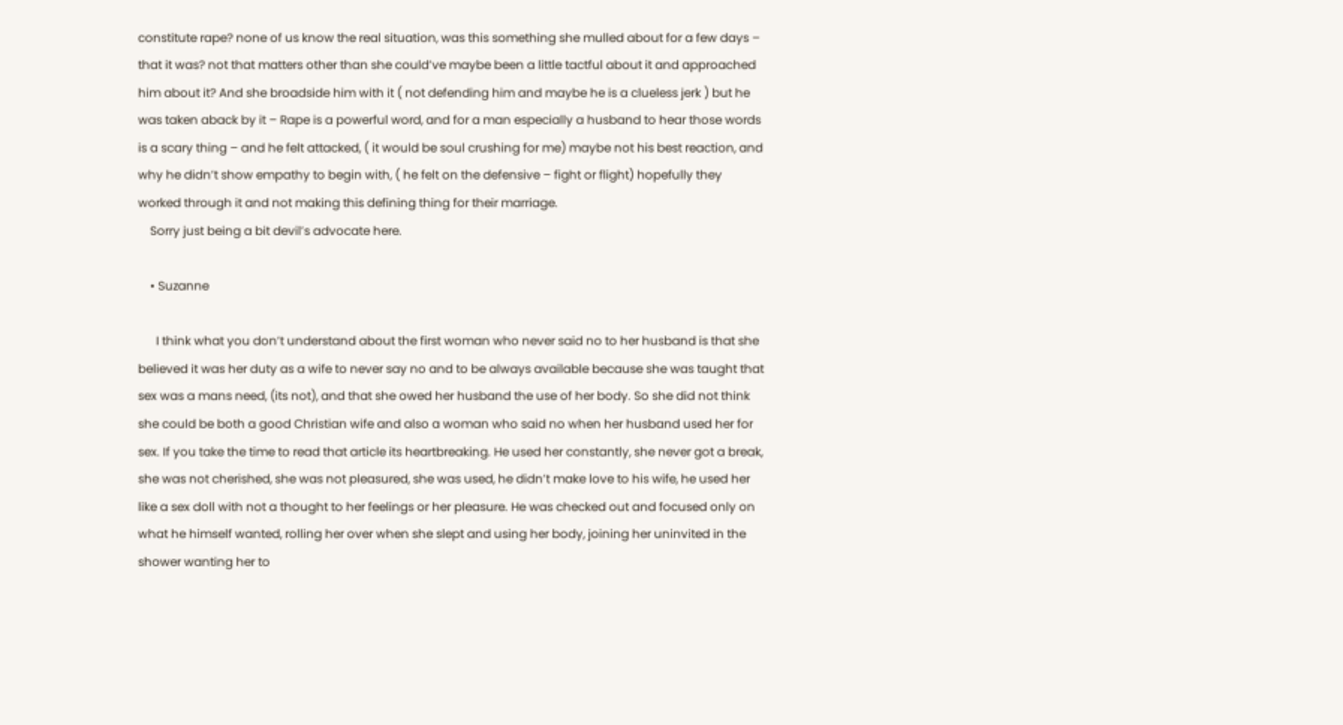constitute rape? none of us know the real situation, was this something she mulled about for a few days – that it was? not that matters other than she could’ve maybe been a little tactful about it and approached him about it? And she broadside him with it ( not defending him and maybe he is a clueless jerk ) but he was taken aback by it – Rape is a powerful word, and for a man especially a husband to hear those words is a scary thing – and he felt attacked, ( it would be soul crushing for me) maybe not his best reaction, and why he didn’t show empathy to begin with, ( he felt on the defensive – fight or flight) hopefully they worked through it and not making this defining thing for their marriage.
    Sorry just being a bit devil’s advocate here.

    • Suzanne

      I think what you don’t understand about the first woman who never said no to her husband is that she believed it was her duty as a wife to never say no and to be always available because she was taught that sex was a mans need, (its not), and that she owed her husband the use of her body. So she did not think she could be both a good Christian wife and also a woman who said no when her husband used her for sex. If you take the time to read that article its heartbreaking. He used her constantly, she never got a break, she was not cherished, she was not pleasured, she was used, he didn’t make love to his wife, he used her like a sex doll with not a thought to her feelings or her pleasure. He was checked out and focused only on what he himself wanted, rolling her over when she slept and using her body, joining her uninvited in the shower wanting her to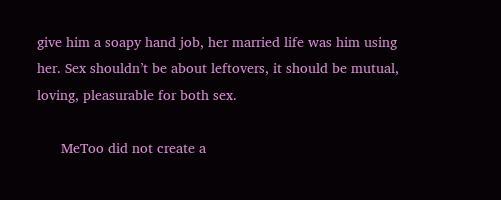give him a soapy hand job, her married life was him using her. Sex shouldn’t be about leftovers, it should be mutual, loving, pleasurable for both sex.

      MeToo did not create a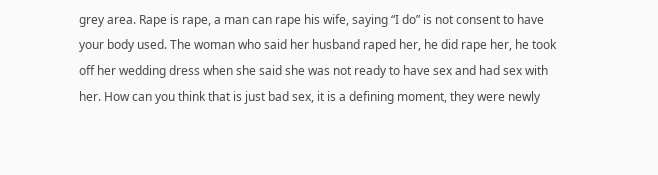grey area. Rape is rape, a man can rape his wife, saying “I do” is not consent to have your body used. The woman who said her husband raped her, he did rape her, he took off her wedding dress when she said she was not ready to have sex and had sex with her. How can you think that is just bad sex, it is a defining moment, they were newly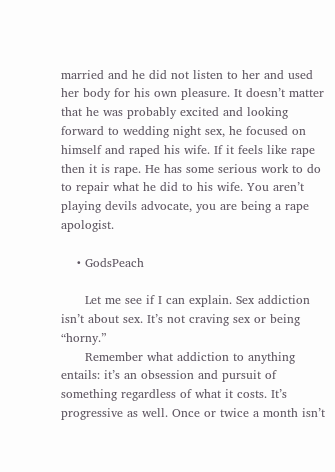married and he did not listen to her and used her body for his own pleasure. It doesn’t matter that he was probably excited and looking forward to wedding night sex, he focused on himself and raped his wife. If it feels like rape then it is rape. He has some serious work to do to repair what he did to his wife. You aren’t playing devils advocate, you are being a rape apologist.

    • GodsPeach

      Let me see if I can explain. Sex addiction isn’t about sex. It’s not craving sex or being “horny.”
      Remember what addiction to anything entails: it’s an obsession and pursuit of something regardless of what it costs. It’s progressive as well. Once or twice a month isn’t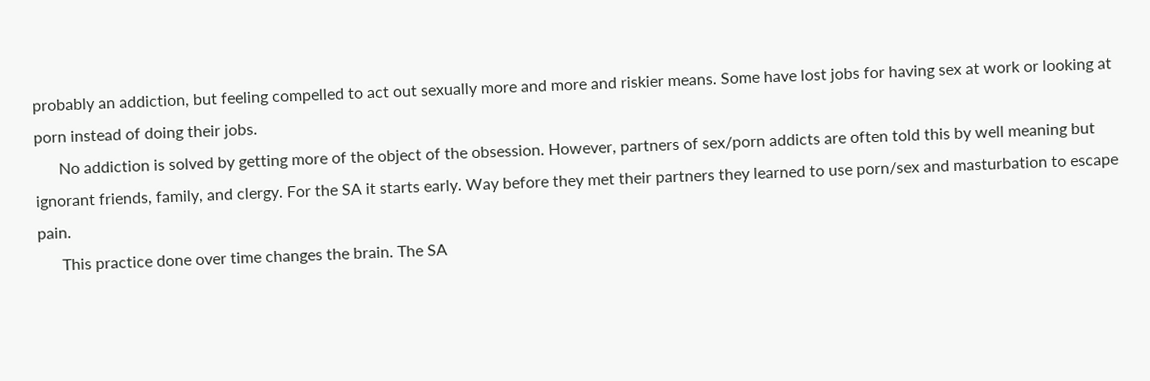probably an addiction, but feeling compelled to act out sexually more and more and riskier means. Some have lost jobs for having sex at work or looking at porn instead of doing their jobs.
      No addiction is solved by getting more of the object of the obsession. However, partners of sex/porn addicts are often told this by well meaning but ignorant friends, family, and clergy. For the SA it starts early. Way before they met their partners they learned to use porn/sex and masturbation to escape pain.
      This practice done over time changes the brain. The SA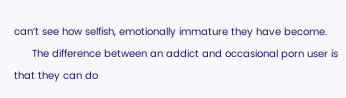can’t see how selfish, emotionally immature they have become.
      The difference between an addict and occasional porn user is that they can do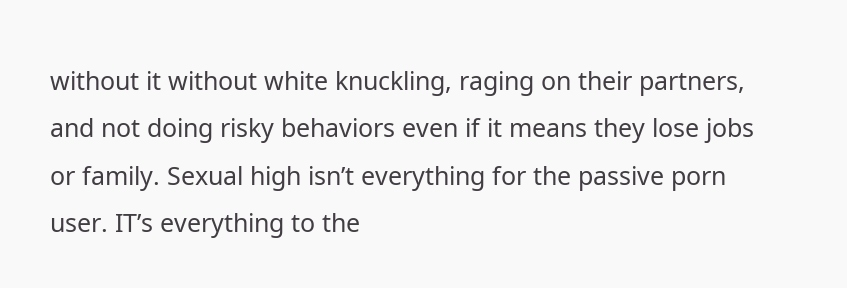without it without white knuckling, raging on their partners, and not doing risky behaviors even if it means they lose jobs or family. Sexual high isn’t everything for the passive porn user. IT’s everything to the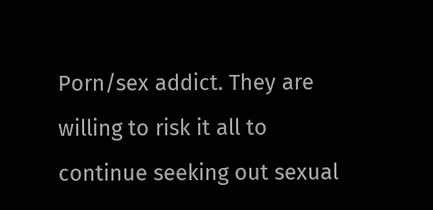Porn/sex addict. They are willing to risk it all to continue seeking out sexual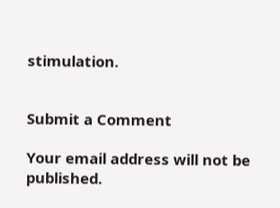stimulation.


Submit a Comment

Your email address will not be published.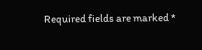Required fields are marked *